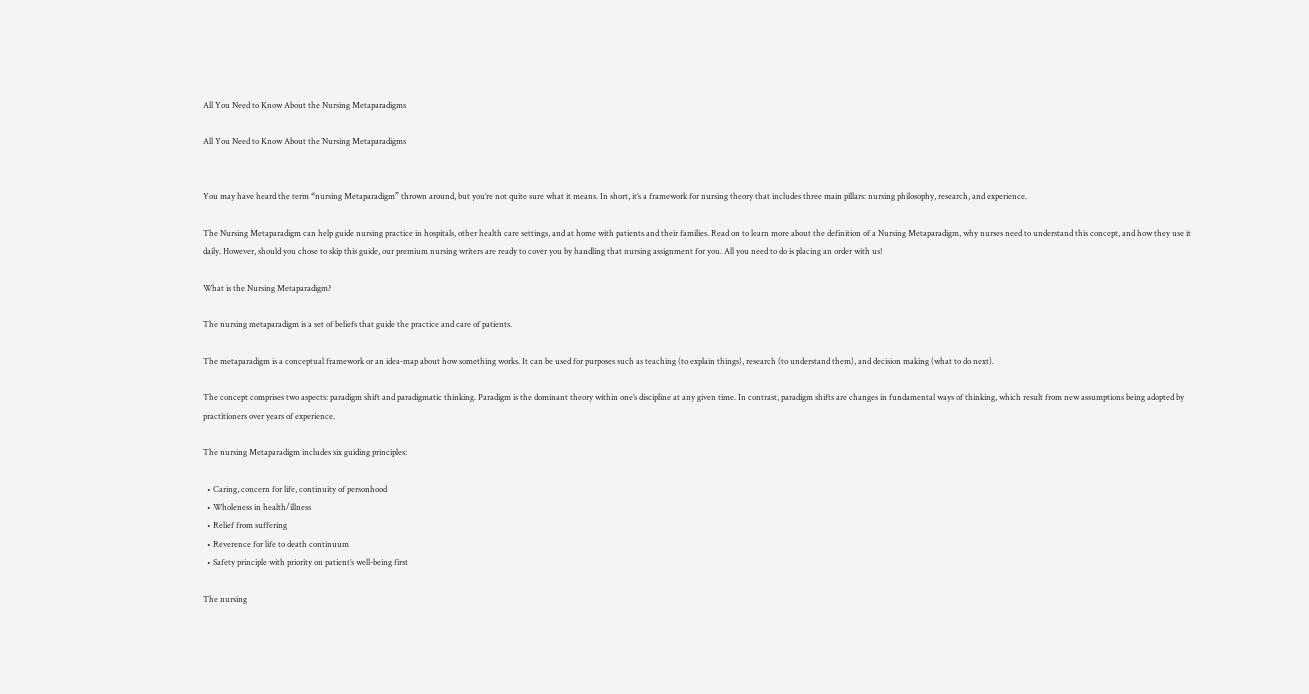All You Need to Know About the Nursing Metaparadigms

All You Need to Know About the Nursing Metaparadigms


You may have heard the term “nursing Metaparadigm” thrown around, but you’re not quite sure what it means. In short, it’s a framework for nursing theory that includes three main pillars: nursing philosophy, research, and experience.

The Nursing Metaparadigm can help guide nursing practice in hospitals, other health care settings, and at home with patients and their families. Read on to learn more about the definition of a Nursing Metaparadigm, why nurses need to understand this concept, and how they use it daily. However, should you chose to skip this guide, our premium nursing writers are ready to cover you by handling that nursing assignment for you. All you need to do is placing an order with us!

What is the Nursing Metaparadigm?

The nursing metaparadigm is a set of beliefs that guide the practice and care of patients.

The metaparadigm is a conceptual framework or an idea-map about how something works. It can be used for purposes such as teaching (to explain things), research (to understand them), and decision making (what to do next).

The concept comprises two aspects: paradigm shift and paradigmatic thinking. Paradigm is the dominant theory within one’s discipline at any given time. In contrast, paradigm shifts are changes in fundamental ways of thinking, which result from new assumptions being adopted by practitioners over years of experience.

The nursing Metaparadigm includes six guiding principles:

  • Caring, concern for life, continuity of personhood
  • Wholeness in health/illness
  • Relief from suffering
  • Reverence for life to death continuum
  • Safety principle with priority on patient’s well-being first

The nursing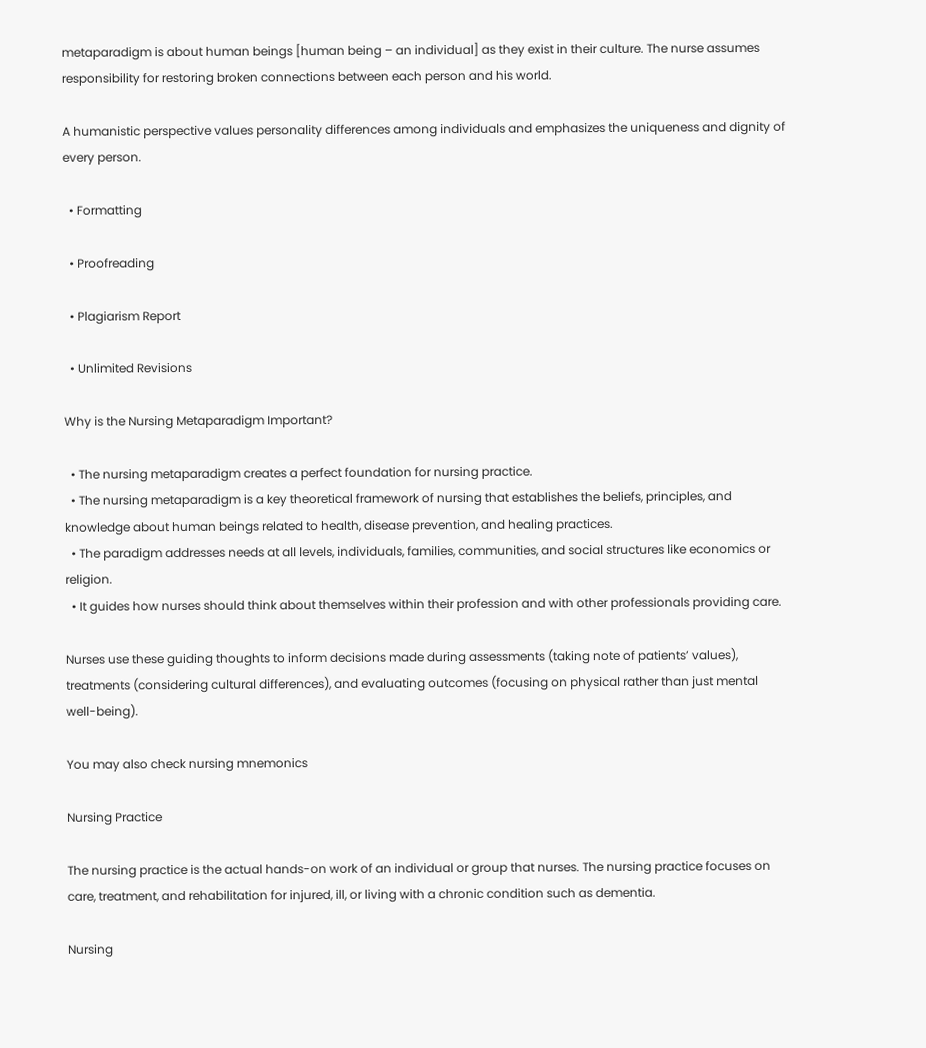metaparadigm is about human beings [human being – an individual] as they exist in their culture. The nurse assumes responsibility for restoring broken connections between each person and his world.

A humanistic perspective values personality differences among individuals and emphasizes the uniqueness and dignity of every person.

  • Formatting

  • Proofreading

  • Plagiarism Report

  • Unlimited Revisions

Why is the Nursing Metaparadigm Important?

  • The nursing metaparadigm creates a perfect foundation for nursing practice.
  • The nursing metaparadigm is a key theoretical framework of nursing that establishes the beliefs, principles, and knowledge about human beings related to health, disease prevention, and healing practices.
  • The paradigm addresses needs at all levels, individuals, families, communities, and social structures like economics or religion.
  • It guides how nurses should think about themselves within their profession and with other professionals providing care.

Nurses use these guiding thoughts to inform decisions made during assessments (taking note of patients’ values), treatments (considering cultural differences), and evaluating outcomes (focusing on physical rather than just mental well-being).

You may also check nursing mnemonics

Nursing Practice

The nursing practice is the actual hands-on work of an individual or group that nurses. The nursing practice focuses on care, treatment, and rehabilitation for injured, ill, or living with a chronic condition such as dementia.

Nursing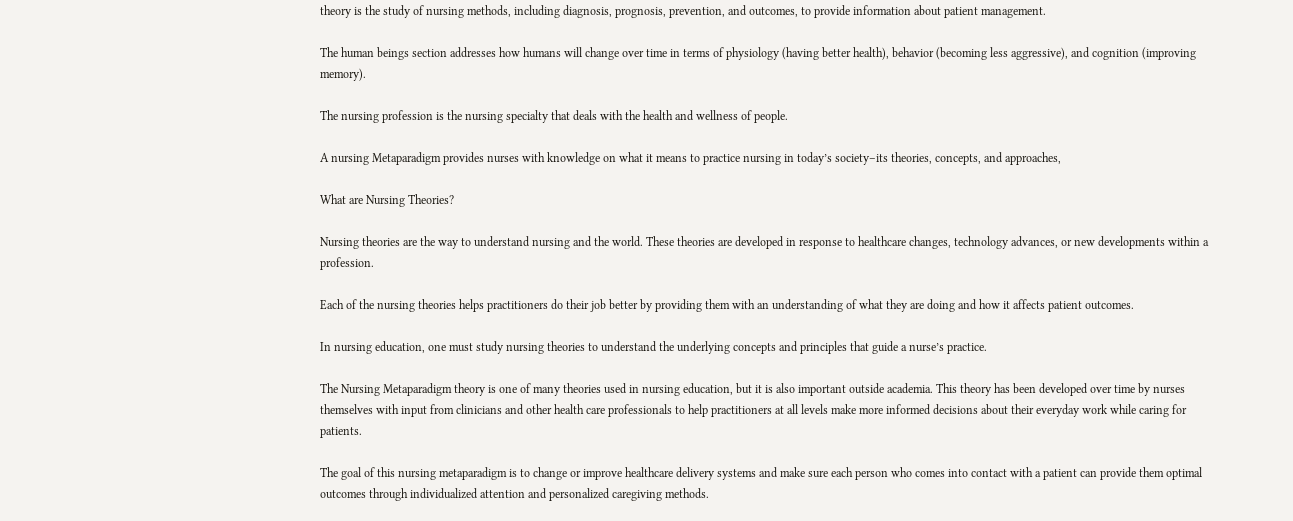theory is the study of nursing methods, including diagnosis, prognosis, prevention, and outcomes, to provide information about patient management.

The human beings section addresses how humans will change over time in terms of physiology (having better health), behavior (becoming less aggressive), and cognition (improving memory).

The nursing profession is the nursing specialty that deals with the health and wellness of people.

A nursing Metaparadigm provides nurses with knowledge on what it means to practice nursing in today’s society–its theories, concepts, and approaches,

What are Nursing Theories?

Nursing theories are the way to understand nursing and the world. These theories are developed in response to healthcare changes, technology advances, or new developments within a profession.

Each of the nursing theories helps practitioners do their job better by providing them with an understanding of what they are doing and how it affects patient outcomes.

In nursing education, one must study nursing theories to understand the underlying concepts and principles that guide a nurse’s practice.

The Nursing Metaparadigm theory is one of many theories used in nursing education, but it is also important outside academia. This theory has been developed over time by nurses themselves with input from clinicians and other health care professionals to help practitioners at all levels make more informed decisions about their everyday work while caring for patients.

The goal of this nursing metaparadigm is to change or improve healthcare delivery systems and make sure each person who comes into contact with a patient can provide them optimal outcomes through individualized attention and personalized caregiving methods.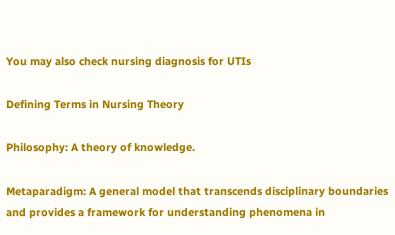You may also check nursing diagnosis for UTIs

Defining Terms in Nursing Theory

Philosophy: A theory of knowledge.

Metaparadigm: A general model that transcends disciplinary boundaries and provides a framework for understanding phenomena in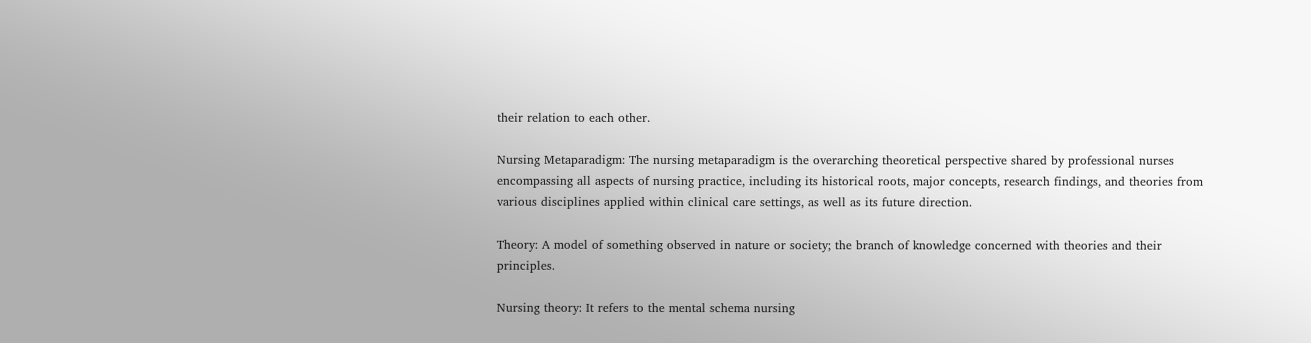their relation to each other.

Nursing Metaparadigm: The nursing metaparadigm is the overarching theoretical perspective shared by professional nurses encompassing all aspects of nursing practice, including its historical roots, major concepts, research findings, and theories from various disciplines applied within clinical care settings, as well as its future direction.

Theory: A model of something observed in nature or society; the branch of knowledge concerned with theories and their principles.

Nursing theory: It refers to the mental schema nursing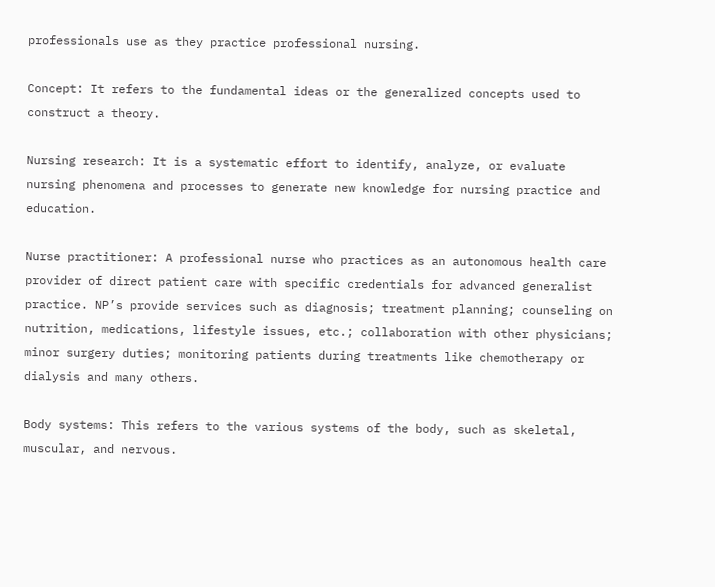professionals use as they practice professional nursing.

Concept: It refers to the fundamental ideas or the generalized concepts used to construct a theory.

Nursing research: It is a systematic effort to identify, analyze, or evaluate nursing phenomena and processes to generate new knowledge for nursing practice and education.

Nurse practitioner: A professional nurse who practices as an autonomous health care provider of direct patient care with specific credentials for advanced generalist practice. NP’s provide services such as diagnosis; treatment planning; counseling on nutrition, medications, lifestyle issues, etc.; collaboration with other physicians; minor surgery duties; monitoring patients during treatments like chemotherapy or dialysis and many others.

Body systems: This refers to the various systems of the body, such as skeletal, muscular, and nervous.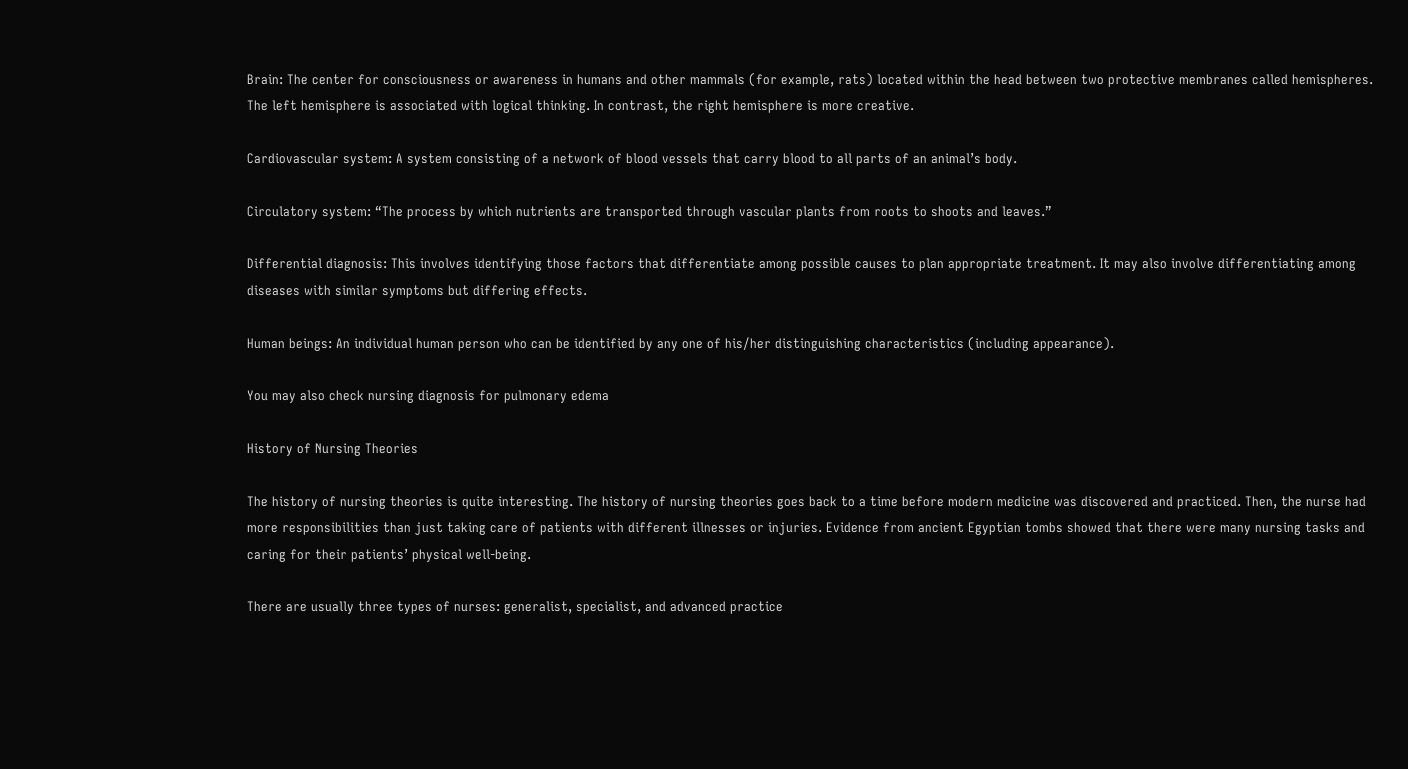Brain: The center for consciousness or awareness in humans and other mammals (for example, rats) located within the head between two protective membranes called hemispheres. The left hemisphere is associated with logical thinking. In contrast, the right hemisphere is more creative.

Cardiovascular system: A system consisting of a network of blood vessels that carry blood to all parts of an animal’s body.

Circulatory system: “The process by which nutrients are transported through vascular plants from roots to shoots and leaves.”

Differential diagnosis: This involves identifying those factors that differentiate among possible causes to plan appropriate treatment. It may also involve differentiating among diseases with similar symptoms but differing effects.

Human beings: An individual human person who can be identified by any one of his/her distinguishing characteristics (including appearance).

You may also check nursing diagnosis for pulmonary edema

History of Nursing Theories

The history of nursing theories is quite interesting. The history of nursing theories goes back to a time before modern medicine was discovered and practiced. Then, the nurse had more responsibilities than just taking care of patients with different illnesses or injuries. Evidence from ancient Egyptian tombs showed that there were many nursing tasks and caring for their patients’ physical well-being.

There are usually three types of nurses: generalist, specialist, and advanced practice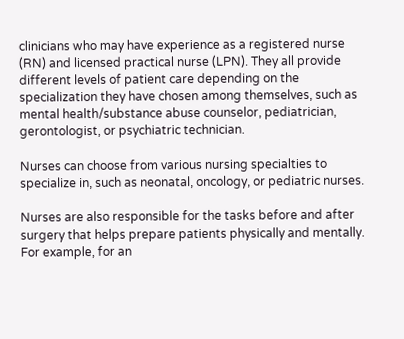clinicians who may have experience as a registered nurse (RN) and licensed practical nurse (LPN). They all provide different levels of patient care depending on the specialization they have chosen among themselves, such as mental health/substance abuse counselor, pediatrician, gerontologist, or psychiatric technician.

Nurses can choose from various nursing specialties to specialize in, such as neonatal, oncology, or pediatric nurses.

Nurses are also responsible for the tasks before and after surgery that helps prepare patients physically and mentally. For example, for an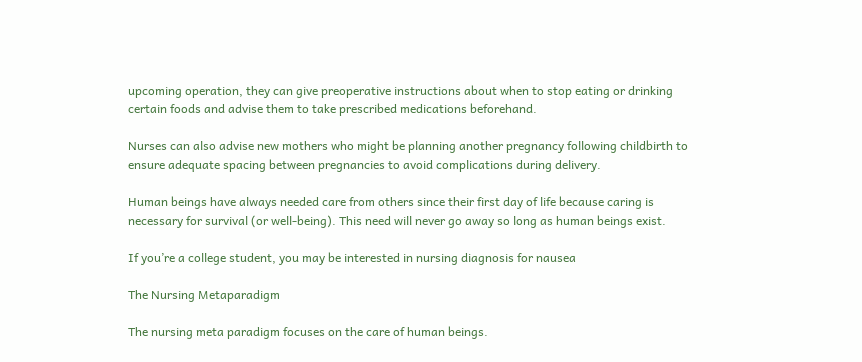upcoming operation, they can give preoperative instructions about when to stop eating or drinking certain foods and advise them to take prescribed medications beforehand.

Nurses can also advise new mothers who might be planning another pregnancy following childbirth to ensure adequate spacing between pregnancies to avoid complications during delivery.

Human beings have always needed care from others since their first day of life because caring is necessary for survival (or well-being). This need will never go away so long as human beings exist.

If you’re a college student, you may be interested in nursing diagnosis for nausea

The Nursing Metaparadigm

The nursing meta paradigm focuses on the care of human beings.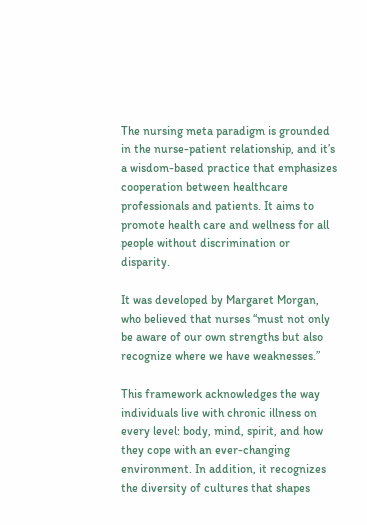The nursing meta paradigm is grounded in the nurse-patient relationship, and it’s a wisdom-based practice that emphasizes cooperation between healthcare professionals and patients. It aims to promote health care and wellness for all people without discrimination or disparity.

It was developed by Margaret Morgan, who believed that nurses “must not only be aware of our own strengths but also recognize where we have weaknesses.”

This framework acknowledges the way individuals live with chronic illness on every level: body, mind, spirit, and how they cope with an ever-changing environment. In addition, it recognizes the diversity of cultures that shapes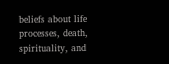beliefs about life processes, death, spirituality, and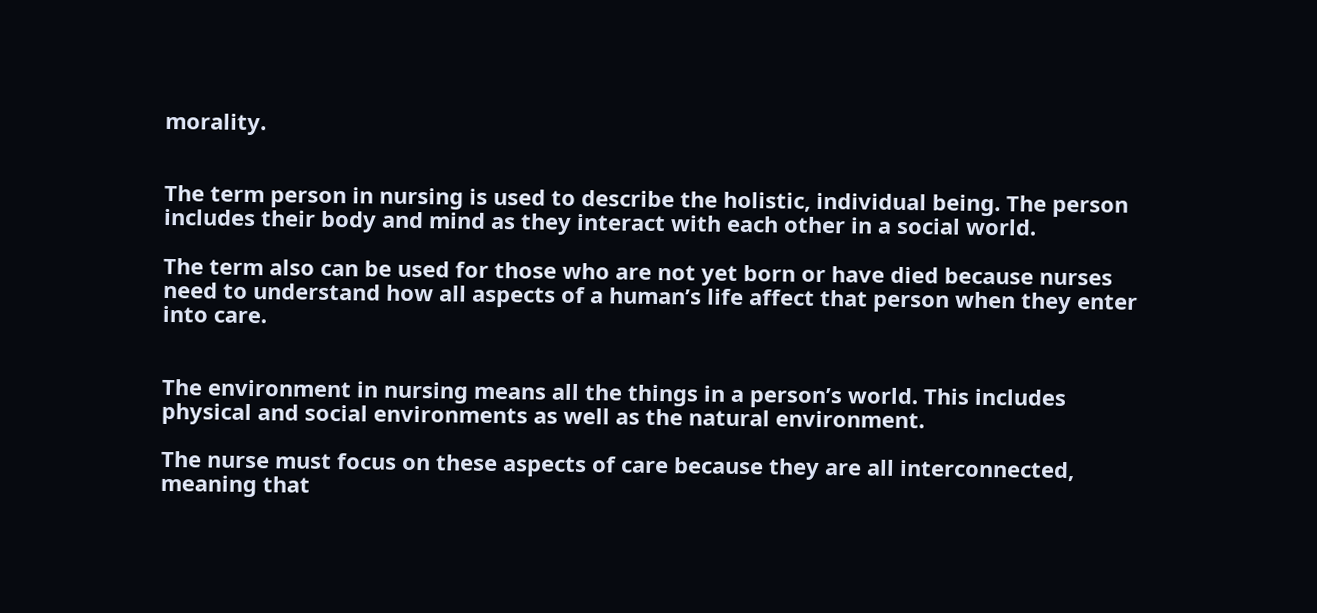morality.


The term person in nursing is used to describe the holistic, individual being. The person includes their body and mind as they interact with each other in a social world.

The term also can be used for those who are not yet born or have died because nurses need to understand how all aspects of a human’s life affect that person when they enter into care.


The environment in nursing means all the things in a person’s world. This includes physical and social environments as well as the natural environment.

The nurse must focus on these aspects of care because they are all interconnected, meaning that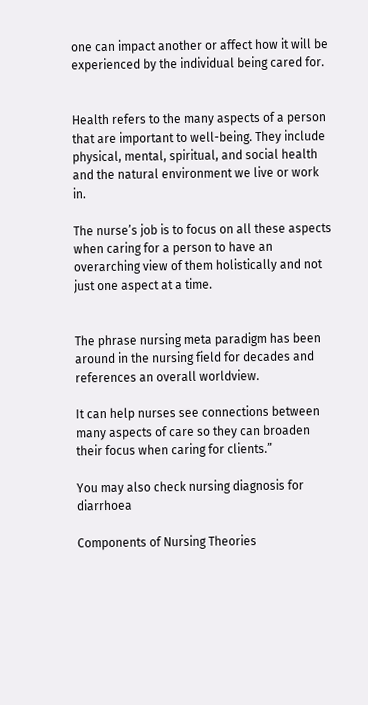one can impact another or affect how it will be experienced by the individual being cared for.


Health refers to the many aspects of a person that are important to well-being. They include physical, mental, spiritual, and social health and the natural environment we live or work in.

The nurse’s job is to focus on all these aspects when caring for a person to have an overarching view of them holistically and not just one aspect at a time.


The phrase nursing meta paradigm has been around in the nursing field for decades and references an overall worldview.

It can help nurses see connections between many aspects of care so they can broaden their focus when caring for clients.”

You may also check nursing diagnosis for diarrhoea

Components of Nursing Theories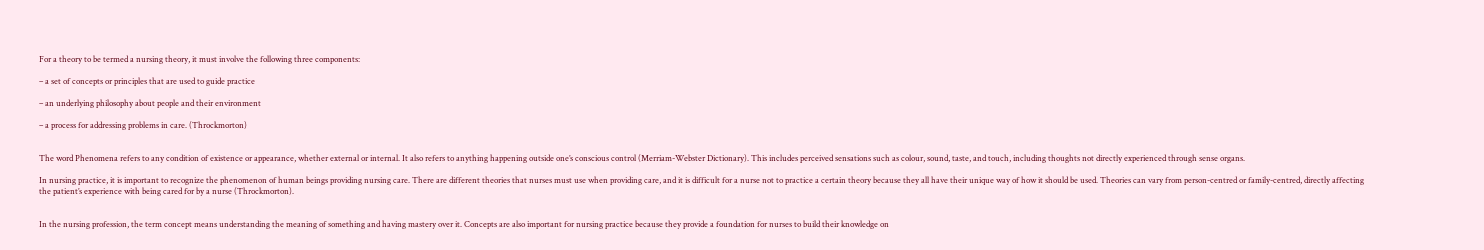For a theory to be termed a nursing theory, it must involve the following three components:

– a set of concepts or principles that are used to guide practice

– an underlying philosophy about people and their environment

– a process for addressing problems in care. (Throckmorton)


The word Phenomena refers to any condition of existence or appearance, whether external or internal. It also refers to anything happening outside one’s conscious control (Merriam-Webster Dictionary). This includes perceived sensations such as colour, sound, taste, and touch, including thoughts not directly experienced through sense organs.

In nursing practice, it is important to recognize the phenomenon of human beings providing nursing care. There are different theories that nurses must use when providing care, and it is difficult for a nurse not to practice a certain theory because they all have their unique way of how it should be used. Theories can vary from person-centred or family-centred, directly affecting the patient’s experience with being cared for by a nurse (Throckmorton).


In the nursing profession, the term concept means understanding the meaning of something and having mastery over it. Concepts are also important for nursing practice because they provide a foundation for nurses to build their knowledge on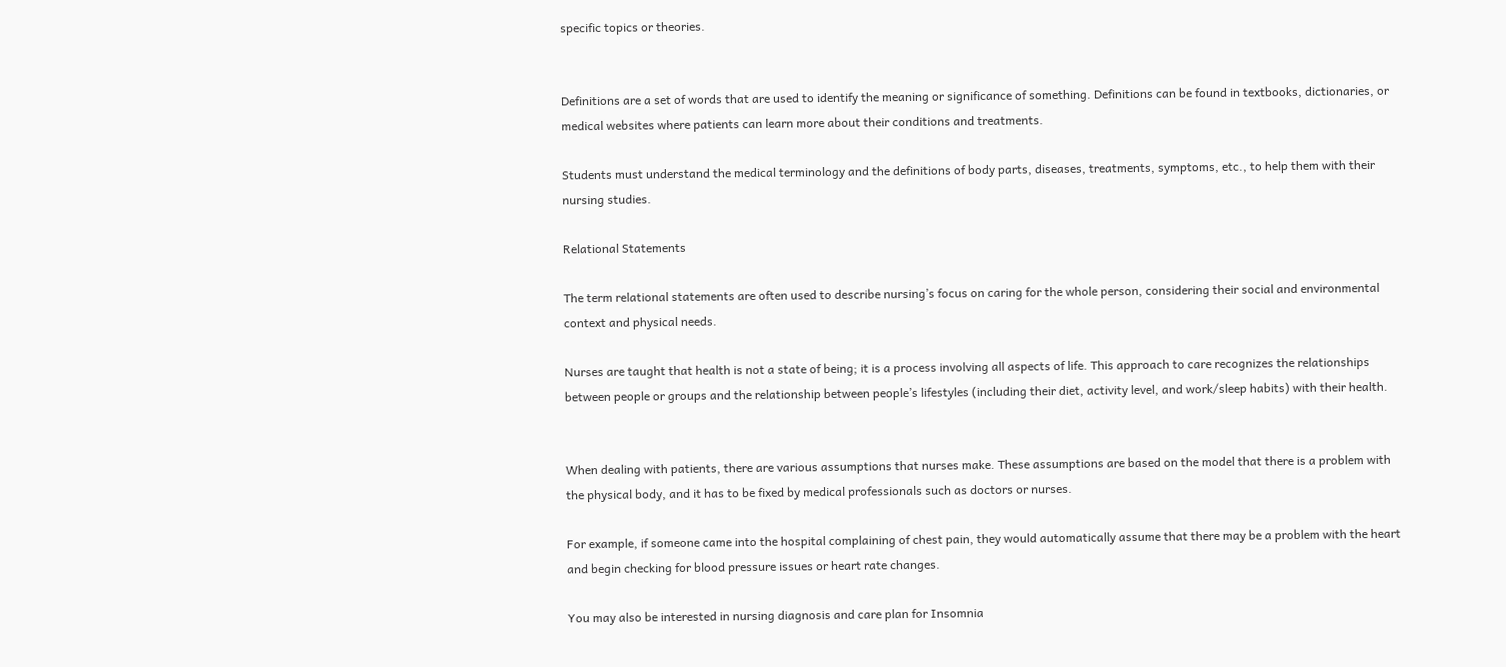specific topics or theories.


Definitions are a set of words that are used to identify the meaning or significance of something. Definitions can be found in textbooks, dictionaries, or medical websites where patients can learn more about their conditions and treatments.

Students must understand the medical terminology and the definitions of body parts, diseases, treatments, symptoms, etc., to help them with their nursing studies.

Relational Statements

The term relational statements are often used to describe nursing’s focus on caring for the whole person, considering their social and environmental context and physical needs.

Nurses are taught that health is not a state of being; it is a process involving all aspects of life. This approach to care recognizes the relationships between people or groups and the relationship between people’s lifestyles (including their diet, activity level, and work/sleep habits) with their health.


When dealing with patients, there are various assumptions that nurses make. These assumptions are based on the model that there is a problem with the physical body, and it has to be fixed by medical professionals such as doctors or nurses.

For example, if someone came into the hospital complaining of chest pain, they would automatically assume that there may be a problem with the heart and begin checking for blood pressure issues or heart rate changes.

You may also be interested in nursing diagnosis and care plan for Insomnia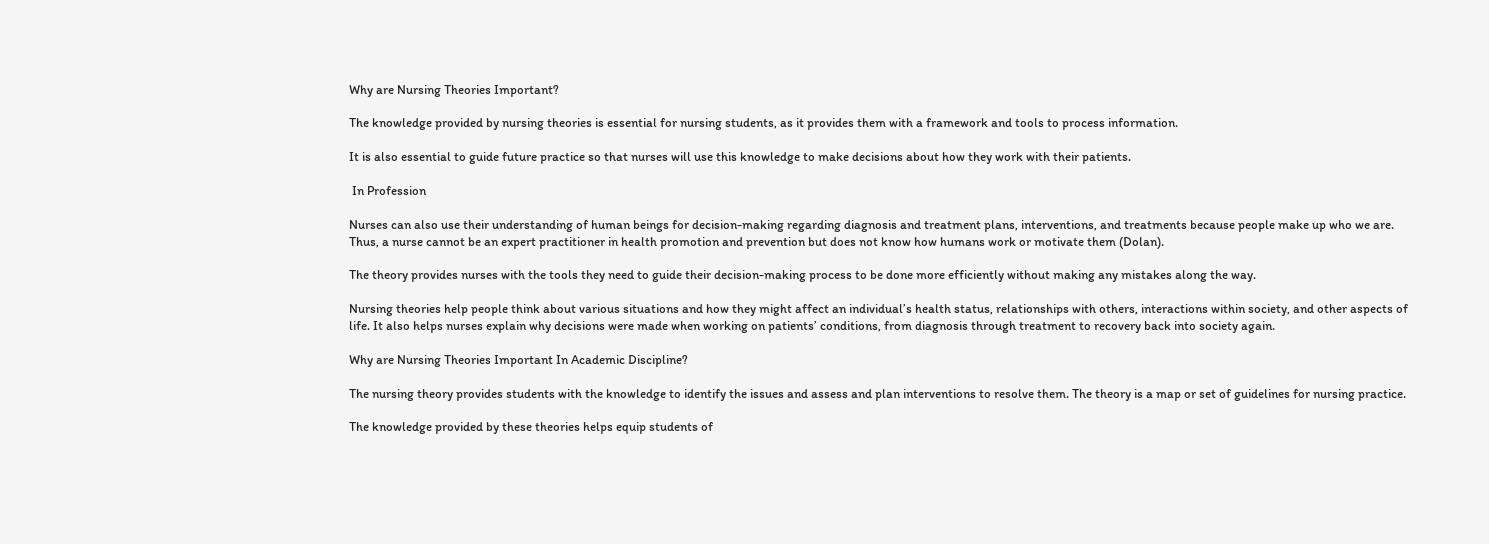Why are Nursing Theories Important?

The knowledge provided by nursing theories is essential for nursing students, as it provides them with a framework and tools to process information.

It is also essential to guide future practice so that nurses will use this knowledge to make decisions about how they work with their patients.

 In Profession

Nurses can also use their understanding of human beings for decision-making regarding diagnosis and treatment plans, interventions, and treatments because people make up who we are. Thus, a nurse cannot be an expert practitioner in health promotion and prevention but does not know how humans work or motivate them (Dolan).

The theory provides nurses with the tools they need to guide their decision-making process to be done more efficiently without making any mistakes along the way.

Nursing theories help people think about various situations and how they might affect an individual’s health status, relationships with others, interactions within society, and other aspects of life. It also helps nurses explain why decisions were made when working on patients’ conditions, from diagnosis through treatment to recovery back into society again.

Why are Nursing Theories Important In Academic Discipline?

The nursing theory provides students with the knowledge to identify the issues and assess and plan interventions to resolve them. The theory is a map or set of guidelines for nursing practice.

The knowledge provided by these theories helps equip students of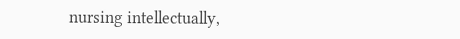nursing intellectually,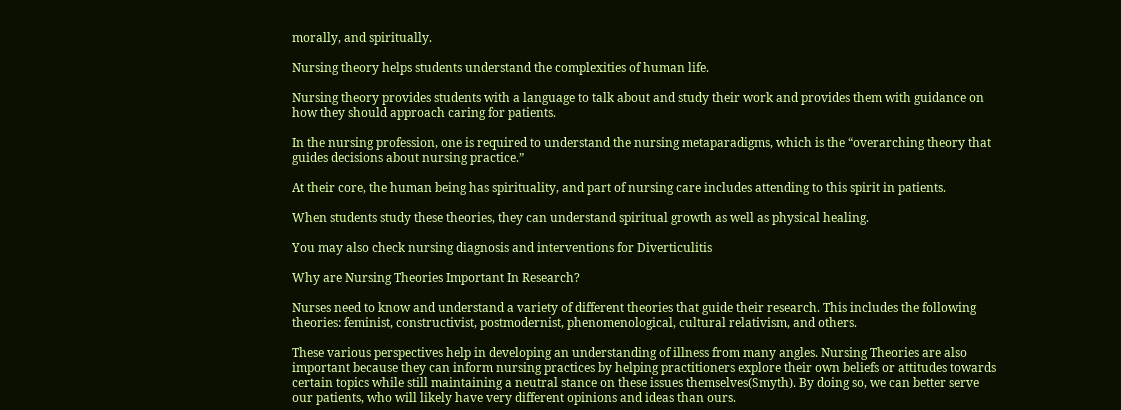morally, and spiritually.

Nursing theory helps students understand the complexities of human life.

Nursing theory provides students with a language to talk about and study their work and provides them with guidance on how they should approach caring for patients.

In the nursing profession, one is required to understand the nursing metaparadigms, which is the “overarching theory that guides decisions about nursing practice.”

At their core, the human being has spirituality, and part of nursing care includes attending to this spirit in patients.

When students study these theories, they can understand spiritual growth as well as physical healing.

You may also check nursing diagnosis and interventions for Diverticulitis

Why are Nursing Theories Important In Research?

Nurses need to know and understand a variety of different theories that guide their research. This includes the following theories: feminist, constructivist, postmodernist, phenomenological, cultural relativism, and others.

These various perspectives help in developing an understanding of illness from many angles. Nursing Theories are also important because they can inform nursing practices by helping practitioners explore their own beliefs or attitudes towards certain topics while still maintaining a neutral stance on these issues themselves(Smyth). By doing so, we can better serve our patients, who will likely have very different opinions and ideas than ours.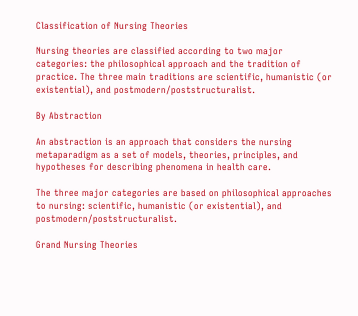Classification of Nursing Theories

Nursing theories are classified according to two major categories: the philosophical approach and the tradition of practice. The three main traditions are scientific, humanistic (or existential), and postmodern/poststructuralist.

By Abstraction

An abstraction is an approach that considers the nursing metaparadigm as a set of models, theories, principles, and hypotheses for describing phenomena in health care.

The three major categories are based on philosophical approaches to nursing: scientific, humanistic (or existential), and postmodern/poststructuralist.

Grand Nursing Theories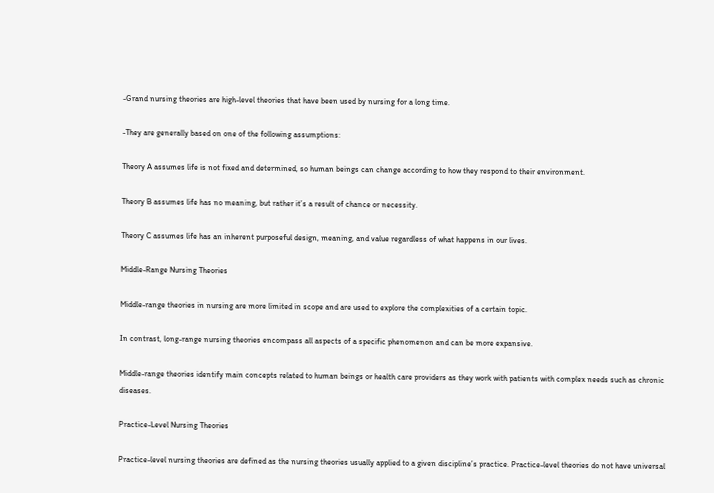-Grand nursing theories are high-level theories that have been used by nursing for a long time.

-They are generally based on one of the following assumptions:

Theory A assumes life is not fixed and determined, so human beings can change according to how they respond to their environment.

Theory B assumes life has no meaning, but rather it’s a result of chance or necessity.

Theory C assumes life has an inherent purposeful design, meaning, and value regardless of what happens in our lives.

Middle-Range Nursing Theories

Middle-range theories in nursing are more limited in scope and are used to explore the complexities of a certain topic.

In contrast, long-range nursing theories encompass all aspects of a specific phenomenon and can be more expansive.

Middle-range theories identify main concepts related to human beings or health care providers as they work with patients with complex needs such as chronic diseases.

Practice-Level Nursing Theories

Practice-level nursing theories are defined as the nursing theories usually applied to a given discipline’s practice. Practice-level theories do not have universal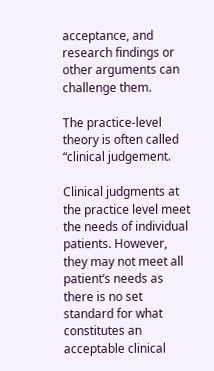acceptance, and research findings or other arguments can challenge them.

The practice-level theory is often called “clinical judgement.

Clinical judgments at the practice level meet the needs of individual patients. However, they may not meet all patient’s needs as there is no set standard for what constitutes an acceptable clinical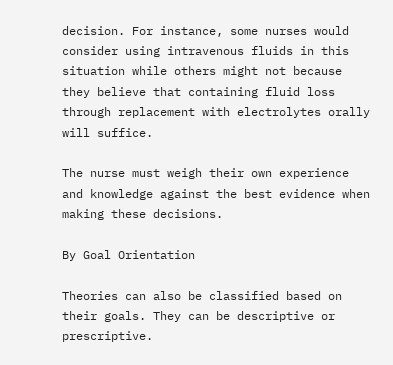decision. For instance, some nurses would consider using intravenous fluids in this situation while others might not because they believe that containing fluid loss through replacement with electrolytes orally will suffice.

The nurse must weigh their own experience and knowledge against the best evidence when making these decisions.

By Goal Orientation

Theories can also be classified based on their goals. They can be descriptive or prescriptive.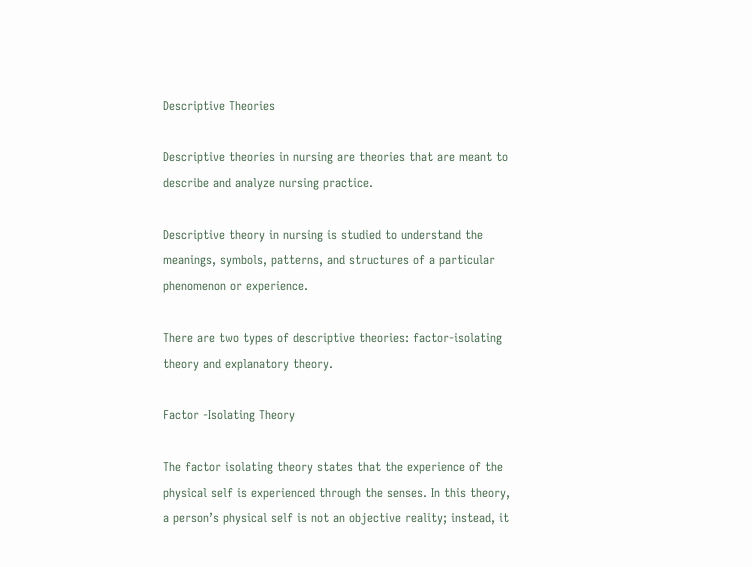Descriptive Theories

Descriptive theories in nursing are theories that are meant to describe and analyze nursing practice.

Descriptive theory in nursing is studied to understand the meanings, symbols, patterns, and structures of a particular phenomenon or experience.

There are two types of descriptive theories: factor-isolating theory and explanatory theory.

Factor -Isolating Theory

The factor isolating theory states that the experience of the physical self is experienced through the senses. In this theory, a person’s physical self is not an objective reality; instead, it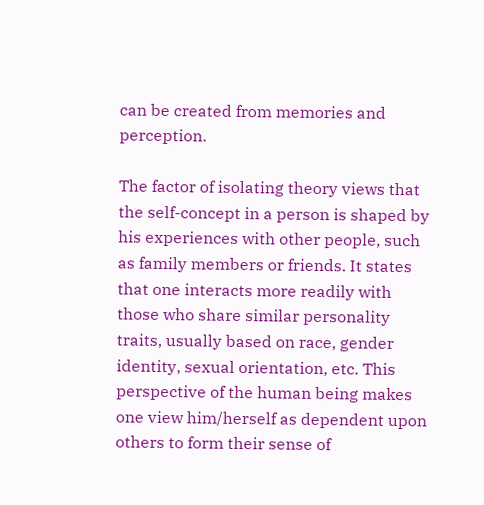can be created from memories and perception.

The factor of isolating theory views that the self-concept in a person is shaped by his experiences with other people, such as family members or friends. It states that one interacts more readily with those who share similar personality traits, usually based on race, gender identity, sexual orientation, etc. This perspective of the human being makes one view him/herself as dependent upon others to form their sense of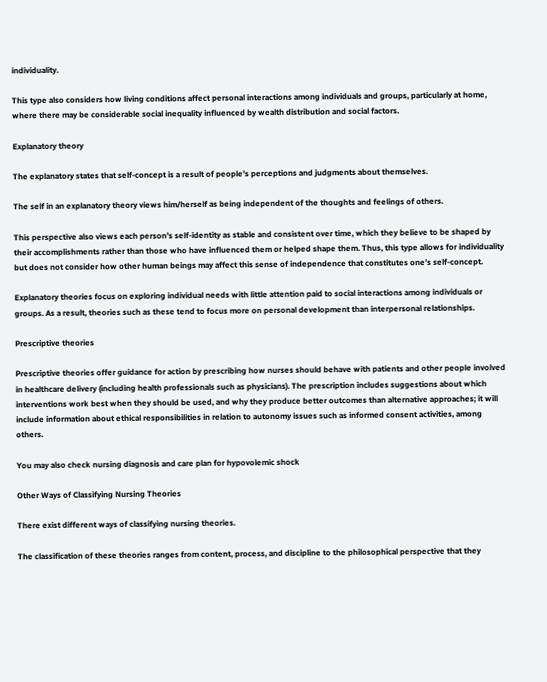individuality.

This type also considers how living conditions affect personal interactions among individuals and groups, particularly at home, where there may be considerable social inequality influenced by wealth distribution and social factors.

Explanatory theory

The explanatory states that self-concept is a result of people’s perceptions and judgments about themselves.

The self in an explanatory theory views him/herself as being independent of the thoughts and feelings of others.

This perspective also views each person’s self-identity as stable and consistent over time, which they believe to be shaped by their accomplishments rather than those who have influenced them or helped shape them. Thus, this type allows for individuality but does not consider how other human beings may affect this sense of independence that constitutes one’s self-concept.

Explanatory theories focus on exploring individual needs with little attention paid to social interactions among individuals or groups. As a result, theories such as these tend to focus more on personal development than interpersonal relationships.

Prescriptive theories

Prescriptive theories offer guidance for action by prescribing how nurses should behave with patients and other people involved in healthcare delivery (including health professionals such as physicians). The prescription includes suggestions about which interventions work best when they should be used, and why they produce better outcomes than alternative approaches; it will include information about ethical responsibilities in relation to autonomy issues such as informed consent activities, among others.

You may also check nursing diagnosis and care plan for hypovolemic shock

Other Ways of Classifying Nursing Theories

There exist different ways of classifying nursing theories.

The classification of these theories ranges from content, process, and discipline to the philosophical perspective that they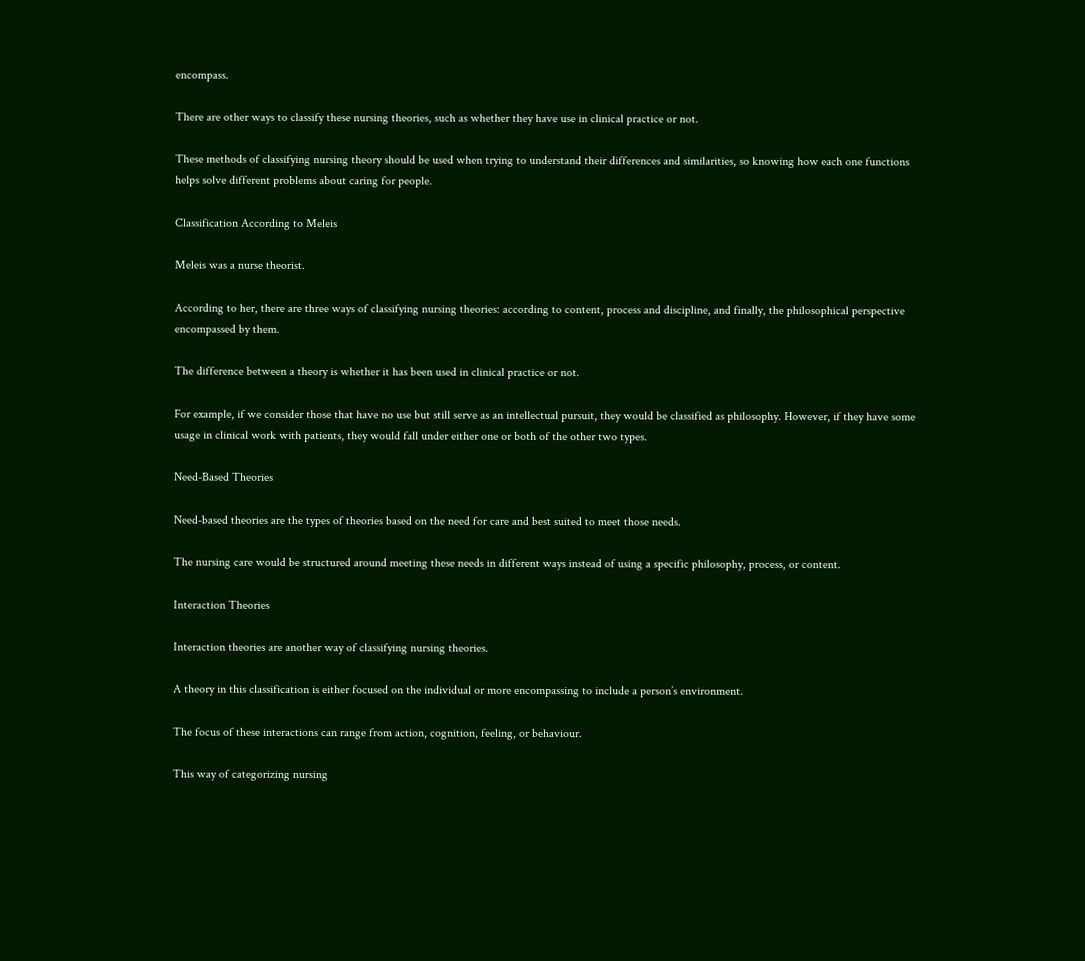encompass.

There are other ways to classify these nursing theories, such as whether they have use in clinical practice or not.

These methods of classifying nursing theory should be used when trying to understand their differences and similarities, so knowing how each one functions helps solve different problems about caring for people.

Classification According to Meleis

Meleis was a nurse theorist.

According to her, there are three ways of classifying nursing theories: according to content, process and discipline, and finally, the philosophical perspective encompassed by them.

The difference between a theory is whether it has been used in clinical practice or not.

For example, if we consider those that have no use but still serve as an intellectual pursuit, they would be classified as philosophy. However, if they have some usage in clinical work with patients, they would fall under either one or both of the other two types.

Need-Based Theories

Need-based theories are the types of theories based on the need for care and best suited to meet those needs.

The nursing care would be structured around meeting these needs in different ways instead of using a specific philosophy, process, or content.

Interaction Theories

Interaction theories are another way of classifying nursing theories.

A theory in this classification is either focused on the individual or more encompassing to include a person’s environment.

The focus of these interactions can range from action, cognition, feeling, or behaviour.

This way of categorizing nursing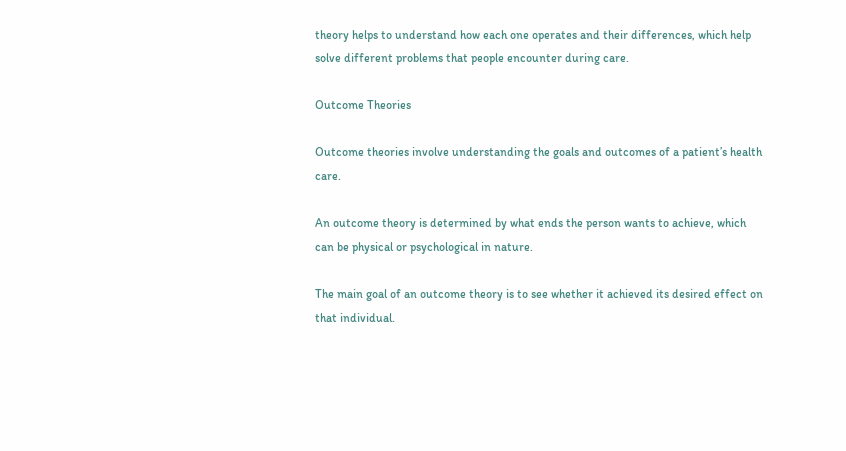theory helps to understand how each one operates and their differences, which help solve different problems that people encounter during care.

Outcome Theories

Outcome theories involve understanding the goals and outcomes of a patient’s health care.

An outcome theory is determined by what ends the person wants to achieve, which can be physical or psychological in nature.

The main goal of an outcome theory is to see whether it achieved its desired effect on that individual.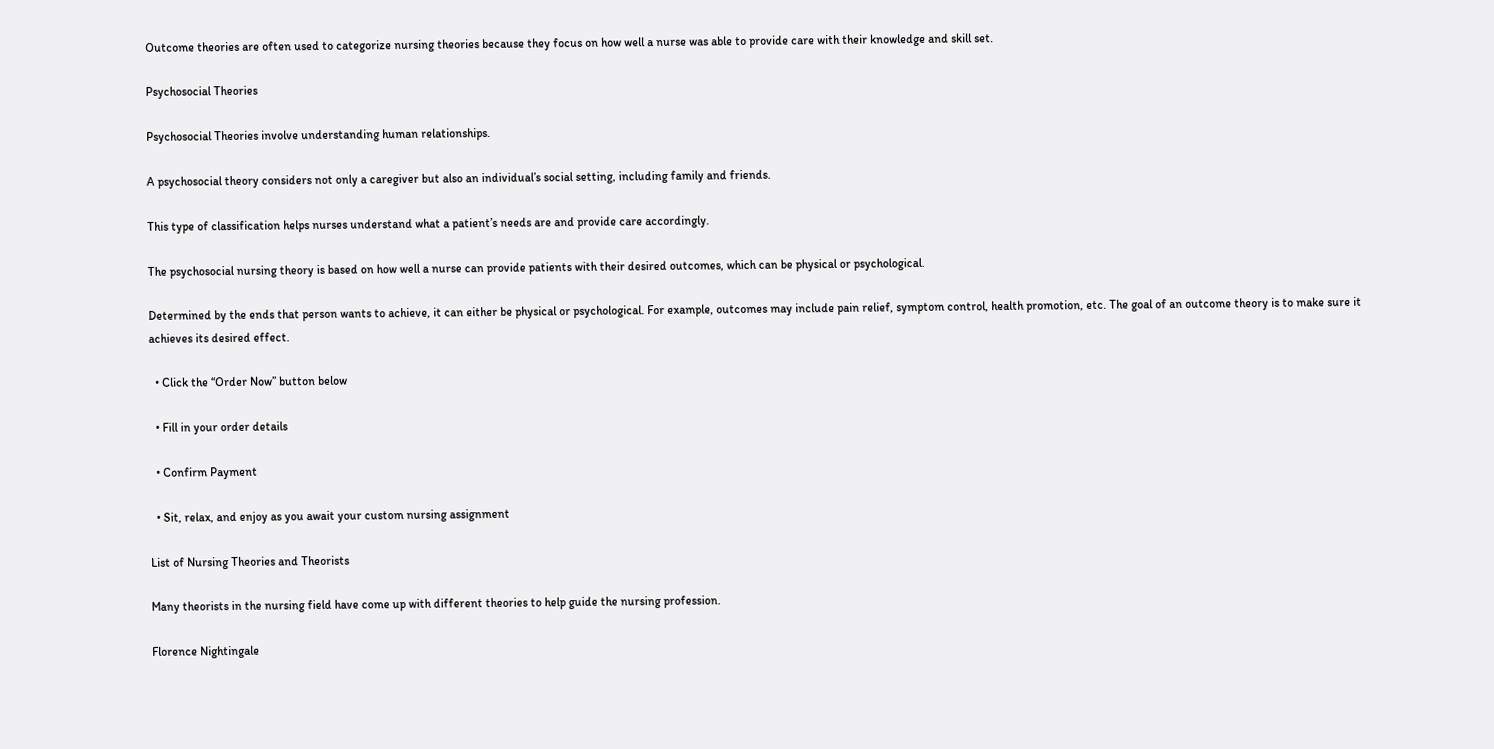Outcome theories are often used to categorize nursing theories because they focus on how well a nurse was able to provide care with their knowledge and skill set.

Psychosocial Theories

Psychosocial Theories involve understanding human relationships.

A psychosocial theory considers not only a caregiver but also an individual’s social setting, including family and friends.

This type of classification helps nurses understand what a patient’s needs are and provide care accordingly.

The psychosocial nursing theory is based on how well a nurse can provide patients with their desired outcomes, which can be physical or psychological.

Determined by the ends that person wants to achieve, it can either be physical or psychological. For example, outcomes may include pain relief, symptom control, health promotion, etc. The goal of an outcome theory is to make sure it achieves its desired effect.

  • Click the “Order Now” button below

  • Fill in your order details

  • Confirm Payment

  • Sit, relax, and enjoy as you await your custom nursing assignment

List of Nursing Theories and Theorists

Many theorists in the nursing field have come up with different theories to help guide the nursing profession.

Florence Nightingale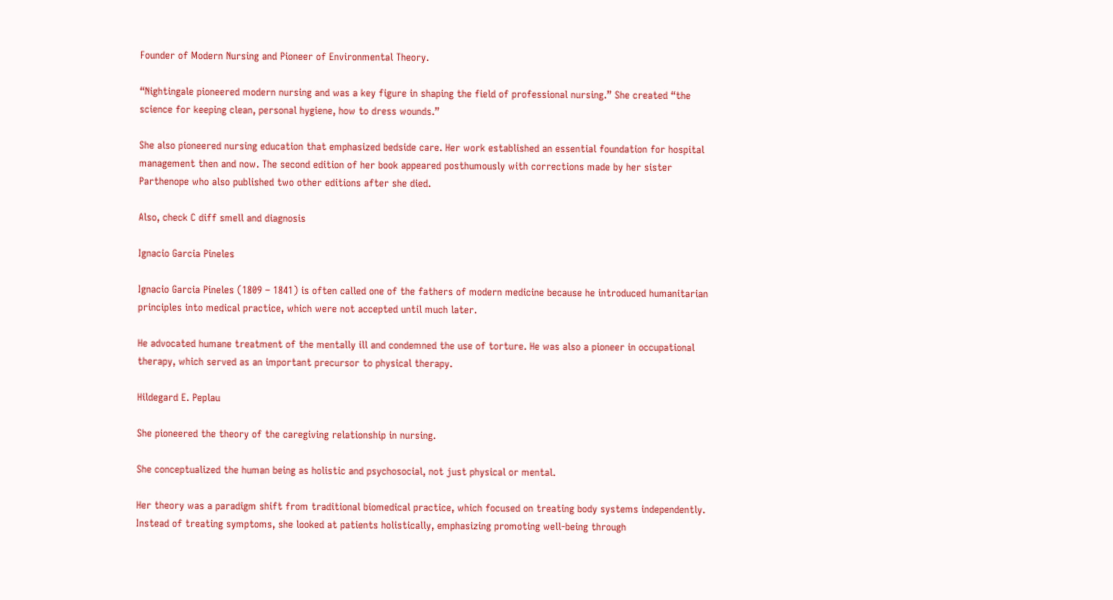Founder of Modern Nursing and Pioneer of Environmental Theory.

“Nightingale pioneered modern nursing and was a key figure in shaping the field of professional nursing.” She created “the science for keeping clean, personal hygiene, how to dress wounds.”

She also pioneered nursing education that emphasized bedside care. Her work established an essential foundation for hospital management then and now. The second edition of her book appeared posthumously with corrections made by her sister Parthenope who also published two other editions after she died.

Also, check C diff smell and diagnosis

Ignacio Garcia Pineles

Ignacio Garcia Pineles (1809 – 1841) is often called one of the fathers of modern medicine because he introduced humanitarian principles into medical practice, which were not accepted until much later.

He advocated humane treatment of the mentally ill and condemned the use of torture. He was also a pioneer in occupational therapy, which served as an important precursor to physical therapy.

Hildegard E. Peplau

She pioneered the theory of the caregiving relationship in nursing.

She conceptualized the human being as holistic and psychosocial, not just physical or mental.

Her theory was a paradigm shift from traditional biomedical practice, which focused on treating body systems independently. Instead of treating symptoms, she looked at patients holistically, emphasizing promoting well-being through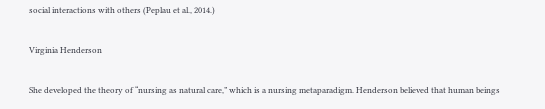social interactions with others (Peplau et al., 2014.)

Virginia Henderson

She developed the theory of “nursing as natural care,” which is a nursing metaparadigm. Henderson believed that human beings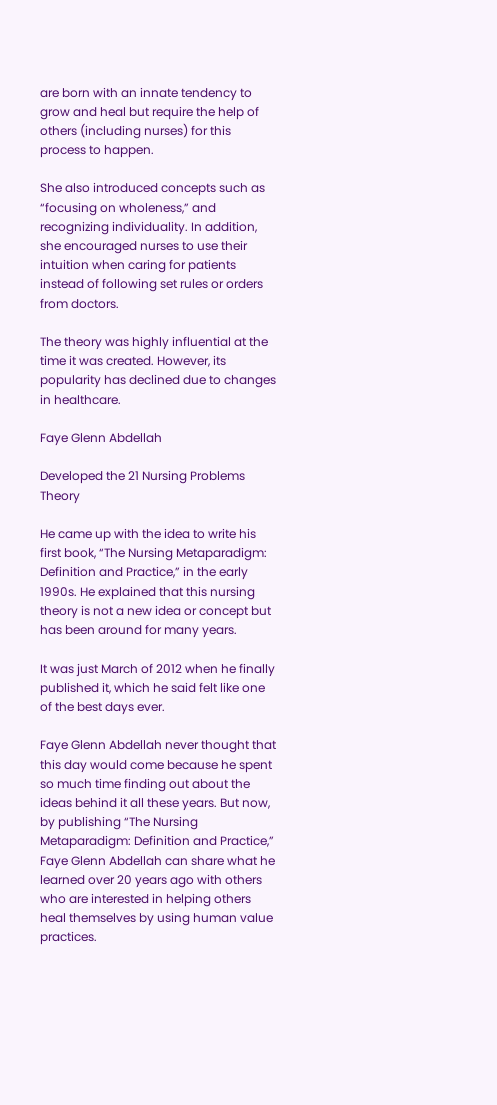are born with an innate tendency to grow and heal but require the help of others (including nurses) for this process to happen.

She also introduced concepts such as “focusing on wholeness,” and recognizing individuality. In addition, she encouraged nurses to use their intuition when caring for patients instead of following set rules or orders from doctors.

The theory was highly influential at the time it was created. However, its popularity has declined due to changes in healthcare.

Faye Glenn Abdellah

Developed the 21 Nursing Problems Theory

He came up with the idea to write his first book, “The Nursing Metaparadigm: Definition and Practice,” in the early 1990s. He explained that this nursing theory is not a new idea or concept but has been around for many years.

It was just March of 2012 when he finally published it, which he said felt like one of the best days ever.

Faye Glenn Abdellah never thought that this day would come because he spent so much time finding out about the ideas behind it all these years. But now, by publishing “The Nursing Metaparadigm: Definition and Practice,” Faye Glenn Abdellah can share what he learned over 20 years ago with others who are interested in helping others heal themselves by using human value practices.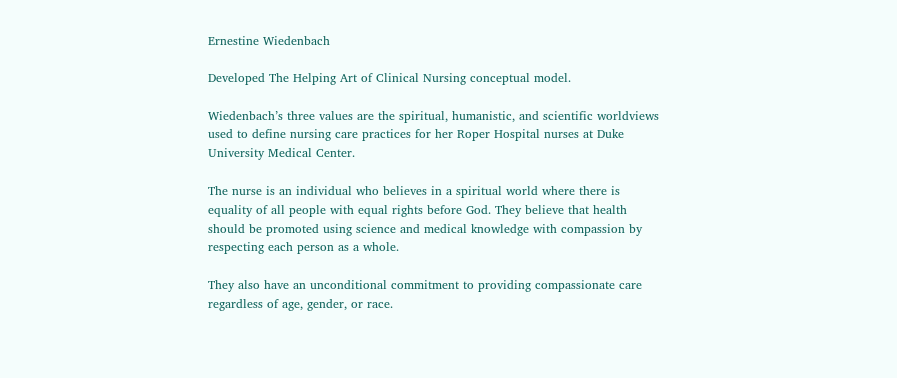Ernestine Wiedenbach

Developed The Helping Art of Clinical Nursing conceptual model.

Wiedenbach’s three values are the spiritual, humanistic, and scientific worldviews used to define nursing care practices for her Roper Hospital nurses at Duke University Medical Center.

The nurse is an individual who believes in a spiritual world where there is equality of all people with equal rights before God. They believe that health should be promoted using science and medical knowledge with compassion by respecting each person as a whole.

They also have an unconditional commitment to providing compassionate care regardless of age, gender, or race.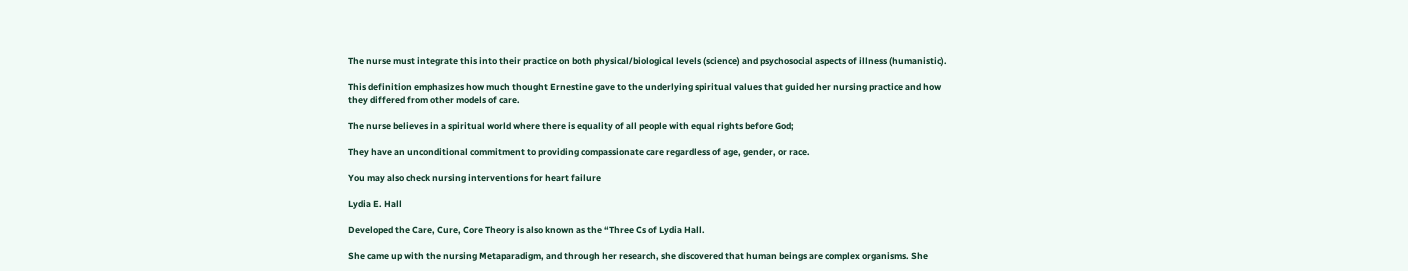The nurse must integrate this into their practice on both physical/biological levels (science) and psychosocial aspects of illness (humanistic).

This definition emphasizes how much thought Ernestine gave to the underlying spiritual values that guided her nursing practice and how they differed from other models of care.

The nurse believes in a spiritual world where there is equality of all people with equal rights before God;

They have an unconditional commitment to providing compassionate care regardless of age, gender, or race.

You may also check nursing interventions for heart failure

Lydia E. Hall

Developed the Care, Cure, Core Theory is also known as the “Three Cs of Lydia Hall.

She came up with the nursing Metaparadigm, and through her research, she discovered that human beings are complex organisms. She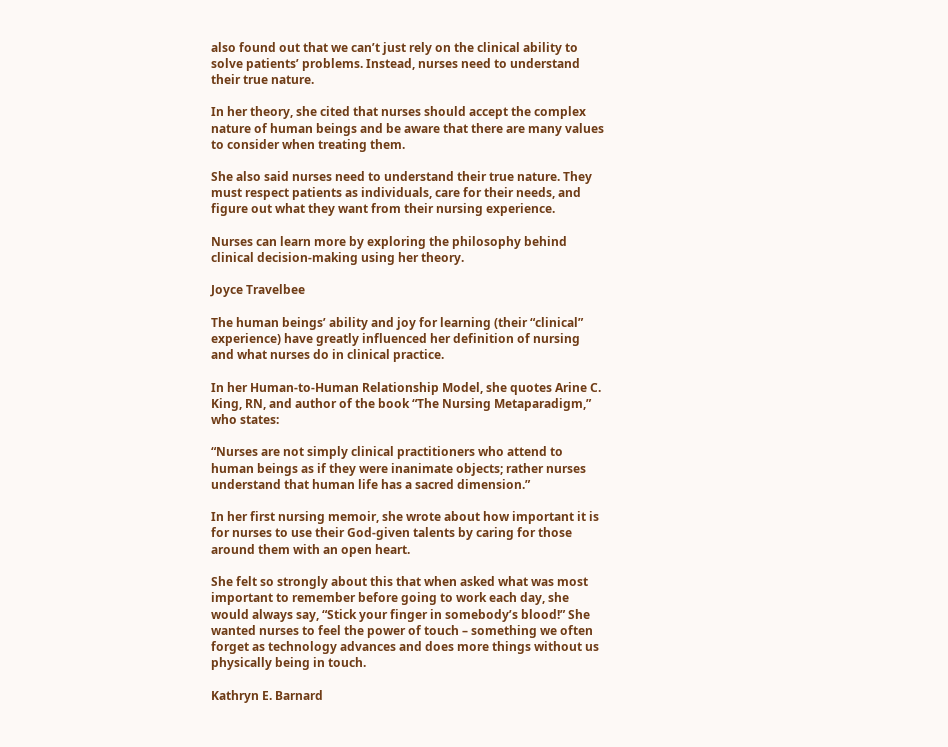also found out that we can’t just rely on the clinical ability to solve patients’ problems. Instead, nurses need to understand their true nature.

In her theory, she cited that nurses should accept the complex nature of human beings and be aware that there are many values to consider when treating them.

She also said nurses need to understand their true nature. They must respect patients as individuals, care for their needs, and figure out what they want from their nursing experience.

Nurses can learn more by exploring the philosophy behind clinical decision-making using her theory.

Joyce Travelbee

The human beings’ ability and joy for learning (their “clinical” experience) have greatly influenced her definition of nursing and what nurses do in clinical practice.

In her Human-to-Human Relationship Model, she quotes Arine C. King, RN, and author of the book “The Nursing Metaparadigm,” who states:

“Nurses are not simply clinical practitioners who attend to human beings as if they were inanimate objects; rather nurses understand that human life has a sacred dimension.”

In her first nursing memoir, she wrote about how important it is for nurses to use their God-given talents by caring for those around them with an open heart.

She felt so strongly about this that when asked what was most important to remember before going to work each day, she would always say, “Stick your finger in somebody’s blood!” She wanted nurses to feel the power of touch – something we often forget as technology advances and does more things without us physically being in touch.

Kathryn E. Barnard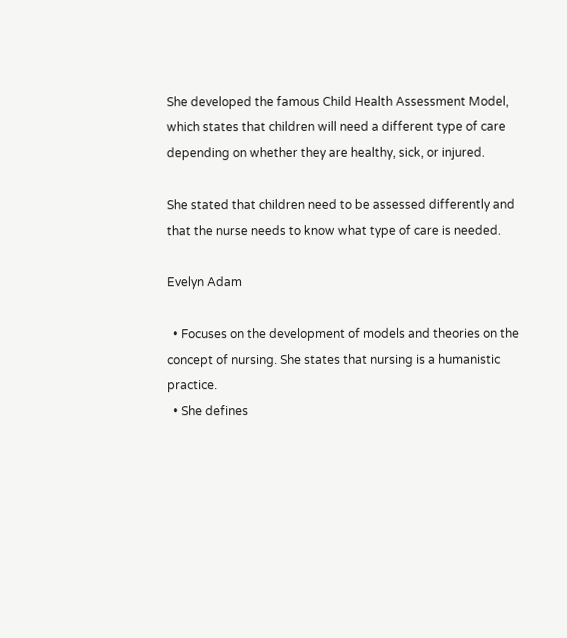She developed the famous Child Health Assessment Model, which states that children will need a different type of care depending on whether they are healthy, sick, or injured.

She stated that children need to be assessed differently and that the nurse needs to know what type of care is needed.

Evelyn Adam

  • Focuses on the development of models and theories on the concept of nursing. She states that nursing is a humanistic practice.
  • She defines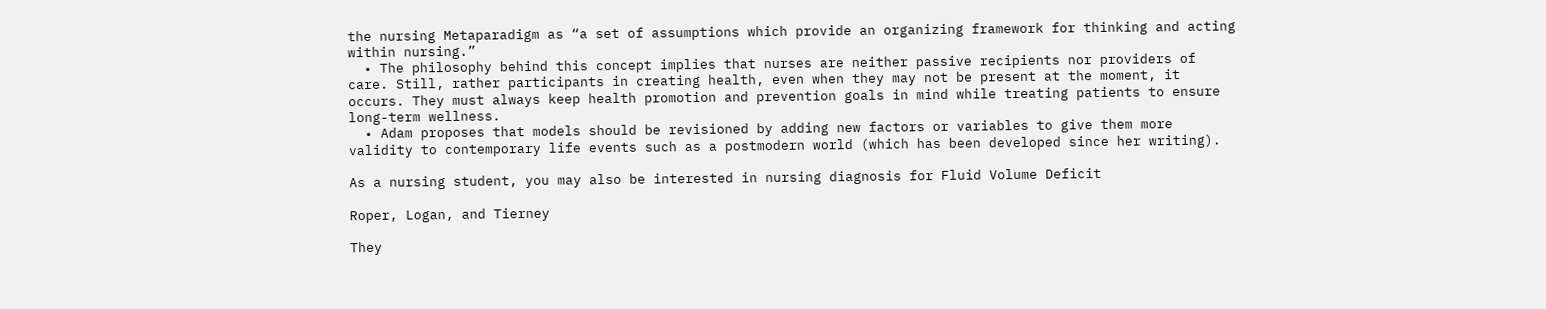the nursing Metaparadigm as “a set of assumptions which provide an organizing framework for thinking and acting within nursing.”
  • The philosophy behind this concept implies that nurses are neither passive recipients nor providers of care. Still, rather participants in creating health, even when they may not be present at the moment, it occurs. They must always keep health promotion and prevention goals in mind while treating patients to ensure long-term wellness.
  • Adam proposes that models should be revisioned by adding new factors or variables to give them more validity to contemporary life events such as a postmodern world (which has been developed since her writing).

As a nursing student, you may also be interested in nursing diagnosis for Fluid Volume Deficit

Roper, Logan, and Tierney

They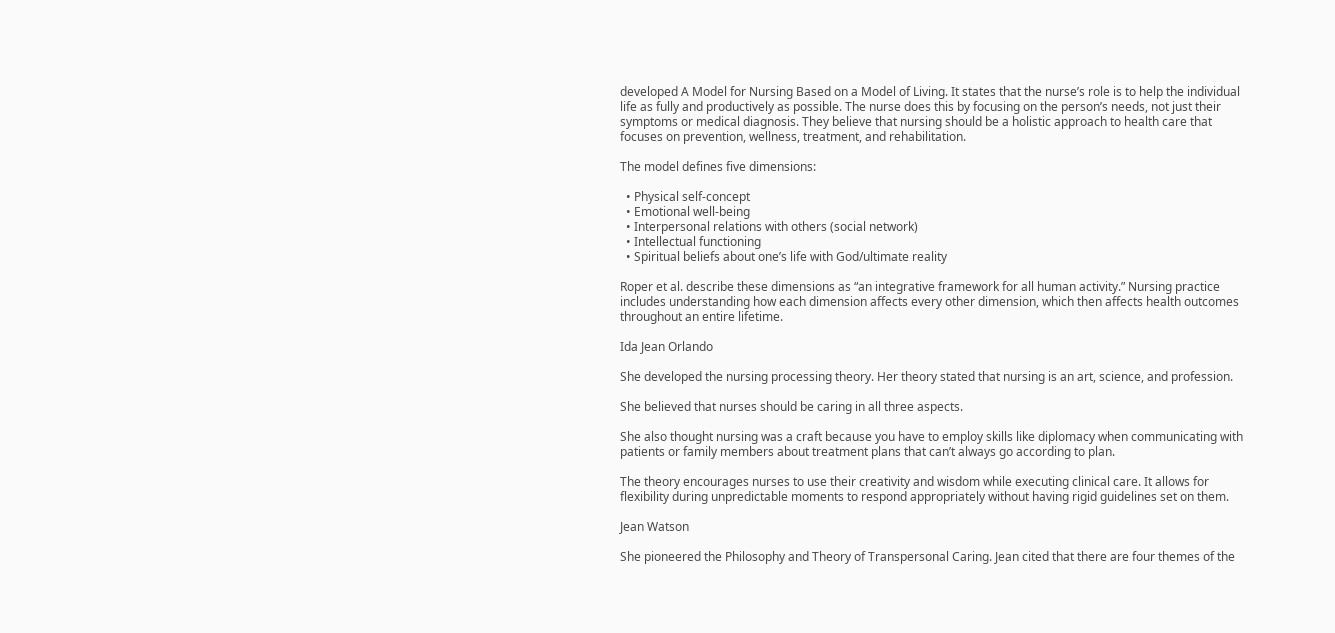developed A Model for Nursing Based on a Model of Living. It states that the nurse’s role is to help the individual life as fully and productively as possible. The nurse does this by focusing on the person’s needs, not just their symptoms or medical diagnosis. They believe that nursing should be a holistic approach to health care that focuses on prevention, wellness, treatment, and rehabilitation.

The model defines five dimensions:

  • Physical self-concept
  • Emotional well-being
  • Interpersonal relations with others (social network)
  • Intellectual functioning
  • Spiritual beliefs about one’s life with God/ultimate reality

Roper et al. describe these dimensions as “an integrative framework for all human activity.” Nursing practice includes understanding how each dimension affects every other dimension, which then affects health outcomes throughout an entire lifetime.

Ida Jean Orlando

She developed the nursing processing theory. Her theory stated that nursing is an art, science, and profession.

She believed that nurses should be caring in all three aspects.

She also thought nursing was a craft because you have to employ skills like diplomacy when communicating with patients or family members about treatment plans that can’t always go according to plan.

The theory encourages nurses to use their creativity and wisdom while executing clinical care. It allows for flexibility during unpredictable moments to respond appropriately without having rigid guidelines set on them.

Jean Watson

She pioneered the Philosophy and Theory of Transpersonal Caring. Jean cited that there are four themes of the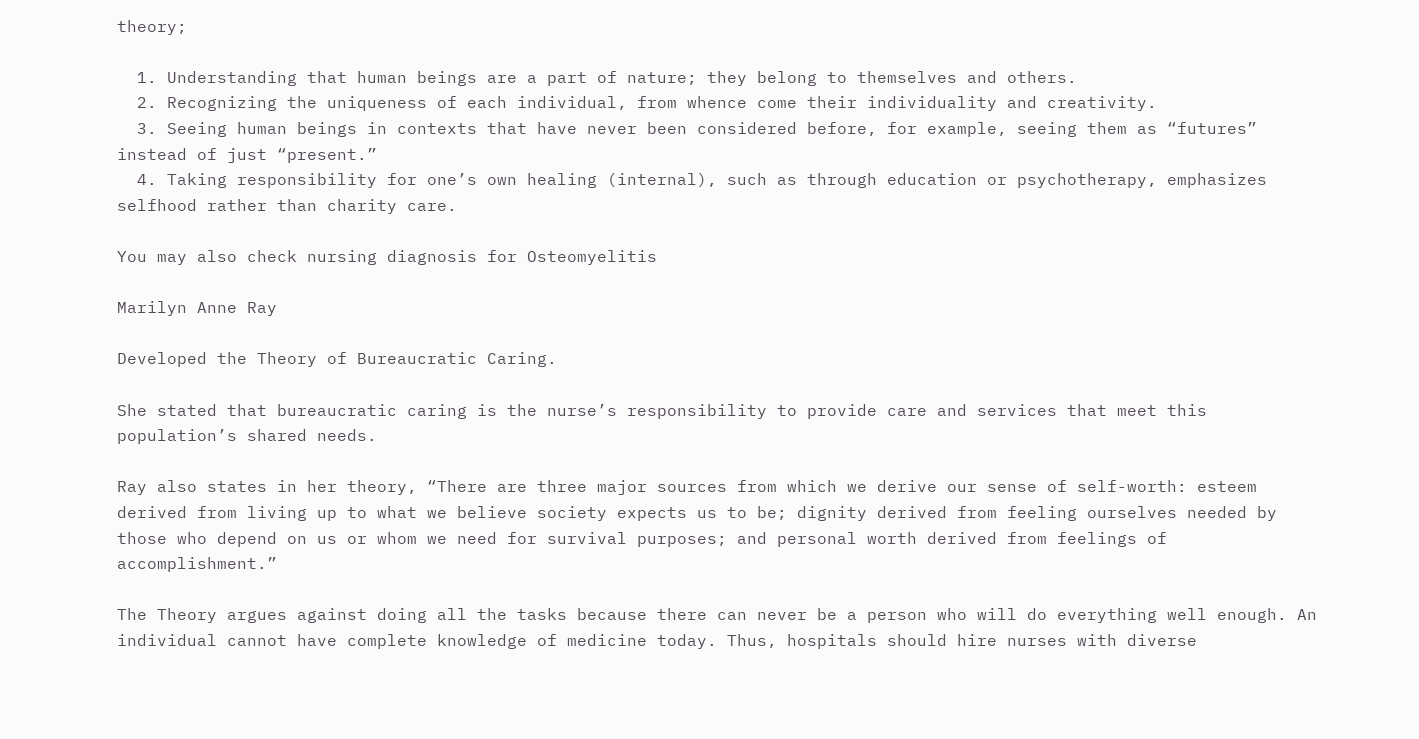theory;

  1. Understanding that human beings are a part of nature; they belong to themselves and others.
  2. Recognizing the uniqueness of each individual, from whence come their individuality and creativity.
  3. Seeing human beings in contexts that have never been considered before, for example, seeing them as “futures” instead of just “present.”
  4. Taking responsibility for one’s own healing (internal), such as through education or psychotherapy, emphasizes selfhood rather than charity care.

You may also check nursing diagnosis for Osteomyelitis

Marilyn Anne Ray

Developed the Theory of Bureaucratic Caring.

She stated that bureaucratic caring is the nurse’s responsibility to provide care and services that meet this population’s shared needs.

Ray also states in her theory, “There are three major sources from which we derive our sense of self-worth: esteem derived from living up to what we believe society expects us to be; dignity derived from feeling ourselves needed by those who depend on us or whom we need for survival purposes; and personal worth derived from feelings of accomplishment.”

The Theory argues against doing all the tasks because there can never be a person who will do everything well enough. An individual cannot have complete knowledge of medicine today. Thus, hospitals should hire nurses with diverse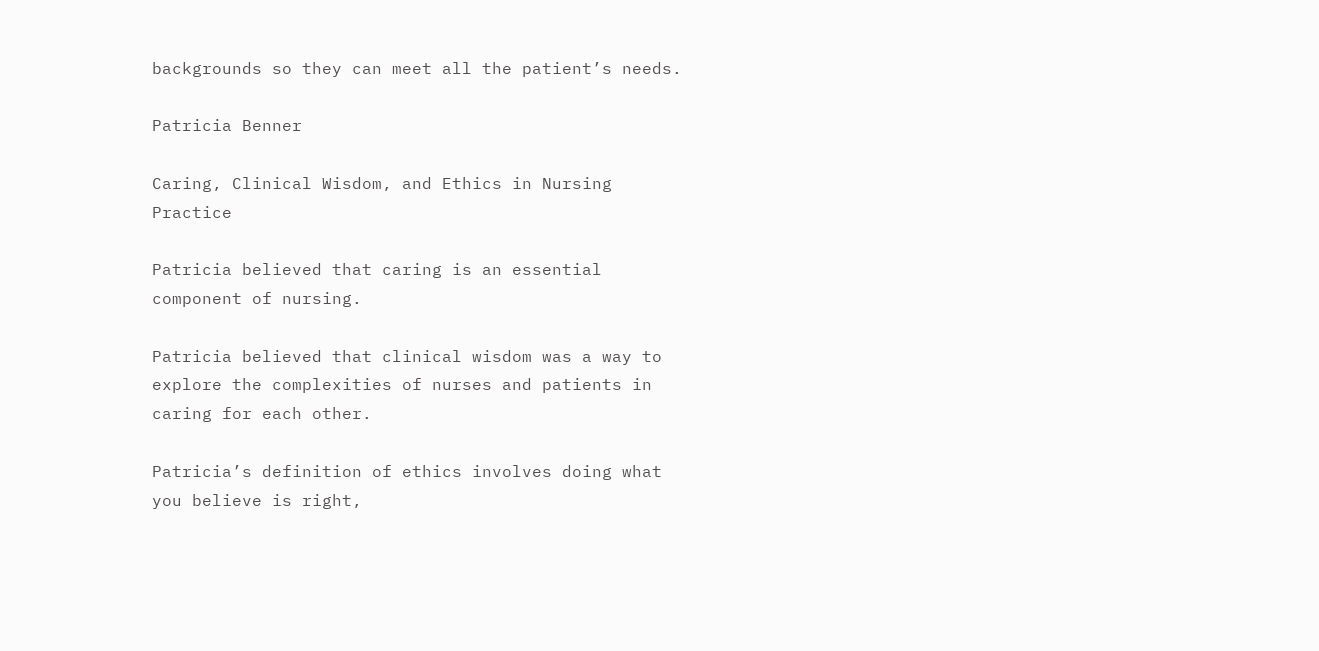backgrounds so they can meet all the patient’s needs.

Patricia Benner

Caring, Clinical Wisdom, and Ethics in Nursing Practice

Patricia believed that caring is an essential component of nursing.

Patricia believed that clinical wisdom was a way to explore the complexities of nurses and patients in caring for each other.

Patricia’s definition of ethics involves doing what you believe is right,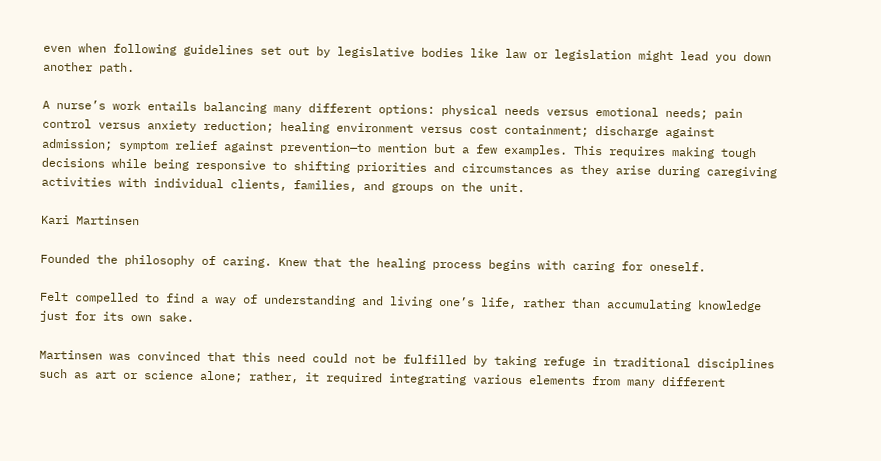even when following guidelines set out by legislative bodies like law or legislation might lead you down another path.

A nurse’s work entails balancing many different options: physical needs versus emotional needs; pain control versus anxiety reduction; healing environment versus cost containment; discharge against admission; symptom relief against prevention—to mention but a few examples. This requires making tough decisions while being responsive to shifting priorities and circumstances as they arise during caregiving activities with individual clients, families, and groups on the unit.

Kari Martinsen

Founded the philosophy of caring. Knew that the healing process begins with caring for oneself.

Felt compelled to find a way of understanding and living one’s life, rather than accumulating knowledge just for its own sake.

Martinsen was convinced that this need could not be fulfilled by taking refuge in traditional disciplines such as art or science alone; rather, it required integrating various elements from many different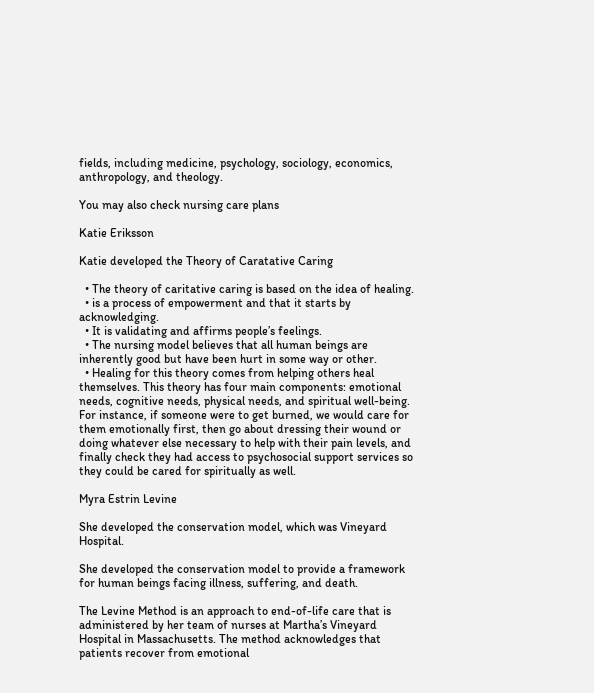fields, including medicine, psychology, sociology, economics, anthropology, and theology.

You may also check nursing care plans

Katie Eriksson

Katie developed the Theory of Caratative Caring

  • The theory of caritative caring is based on the idea of healing.
  • is a process of empowerment and that it starts by acknowledging.
  • It is validating and affirms people’s feelings.
  • The nursing model believes that all human beings are inherently good but have been hurt in some way or other.
  • Healing for this theory comes from helping others heal themselves. This theory has four main components: emotional needs, cognitive needs, physical needs, and spiritual well-being. For instance, if someone were to get burned, we would care for them emotionally first, then go about dressing their wound or doing whatever else necessary to help with their pain levels, and finally check they had access to psychosocial support services so they could be cared for spiritually as well.

Myra Estrin Levine

She developed the conservation model, which was Vineyard Hospital.

She developed the conservation model to provide a framework for human beings facing illness, suffering, and death.

The Levine Method is an approach to end-of-life care that is administered by her team of nurses at Martha’s Vineyard Hospital in Massachusetts. The method acknowledges that patients recover from emotional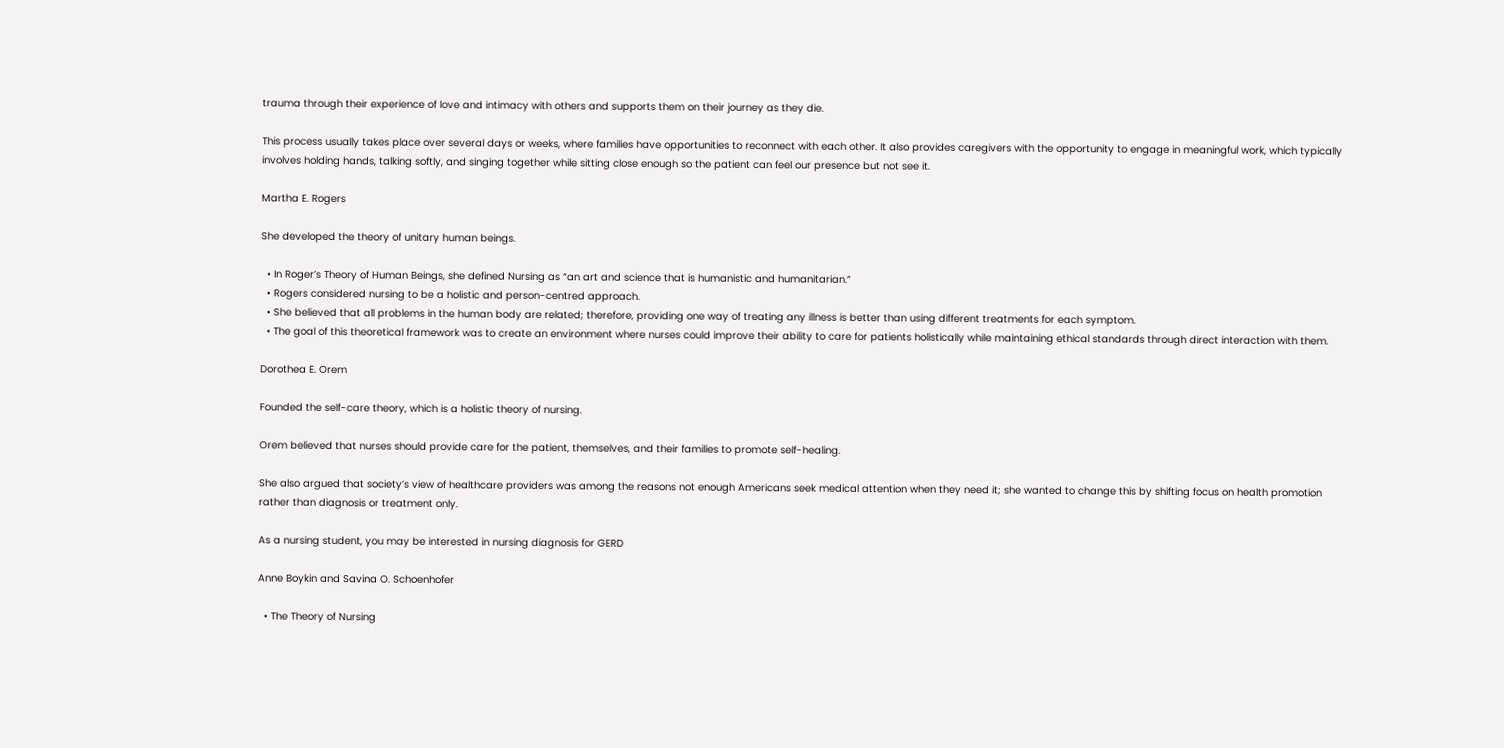trauma through their experience of love and intimacy with others and supports them on their journey as they die.

This process usually takes place over several days or weeks, where families have opportunities to reconnect with each other. It also provides caregivers with the opportunity to engage in meaningful work, which typically involves holding hands, talking softly, and singing together while sitting close enough so the patient can feel our presence but not see it.

Martha E. Rogers

She developed the theory of unitary human beings.

  • In Roger’s Theory of Human Beings, she defined Nursing as “an art and science that is humanistic and humanitarian.”
  • Rogers considered nursing to be a holistic and person-centred approach.
  • She believed that all problems in the human body are related; therefore, providing one way of treating any illness is better than using different treatments for each symptom.
  • The goal of this theoretical framework was to create an environment where nurses could improve their ability to care for patients holistically while maintaining ethical standards through direct interaction with them.

Dorothea E. Orem

Founded the self-care theory, which is a holistic theory of nursing.

Orem believed that nurses should provide care for the patient, themselves, and their families to promote self-healing.

She also argued that society’s view of healthcare providers was among the reasons not enough Americans seek medical attention when they need it; she wanted to change this by shifting focus on health promotion rather than diagnosis or treatment only.

As a nursing student, you may be interested in nursing diagnosis for GERD

Anne Boykin and Savina O. Schoenhofer

  • The Theory of Nursing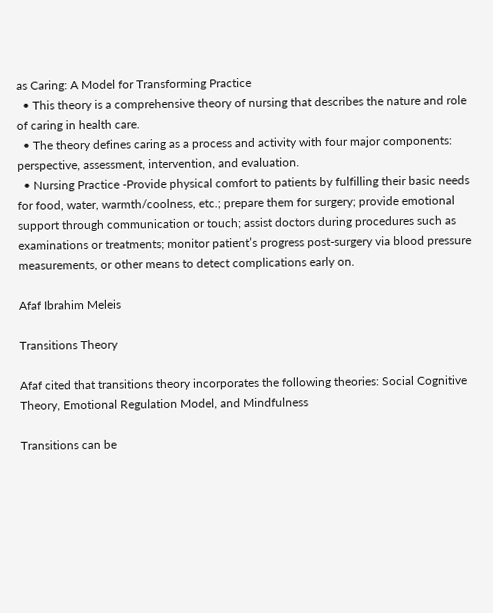as Caring: A Model for Transforming Practice
  • This theory is a comprehensive theory of nursing that describes the nature and role of caring in health care.
  • The theory defines caring as a process and activity with four major components: perspective, assessment, intervention, and evaluation.
  • Nursing Practice -Provide physical comfort to patients by fulfilling their basic needs for food, water, warmth/coolness, etc.; prepare them for surgery; provide emotional support through communication or touch; assist doctors during procedures such as examinations or treatments; monitor patient’s progress post-surgery via blood pressure measurements, or other means to detect complications early on.

Afaf Ibrahim Meleis

Transitions Theory

Afaf cited that transitions theory incorporates the following theories: Social Cognitive Theory, Emotional Regulation Model, and Mindfulness

Transitions can be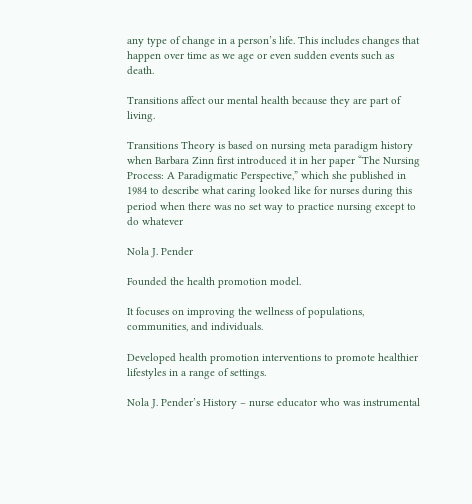any type of change in a person’s life. This includes changes that happen over time as we age or even sudden events such as death.

Transitions affect our mental health because they are part of living.

Transitions Theory is based on nursing meta paradigm history when Barbara Zinn first introduced it in her paper “The Nursing Process: A Paradigmatic Perspective,” which she published in 1984 to describe what caring looked like for nurses during this period when there was no set way to practice nursing except to do whatever

Nola J. Pender

Founded the health promotion model.

It focuses on improving the wellness of populations, communities, and individuals.

Developed health promotion interventions to promote healthier lifestyles in a range of settings.

Nola J. Pender’s History – nurse educator who was instrumental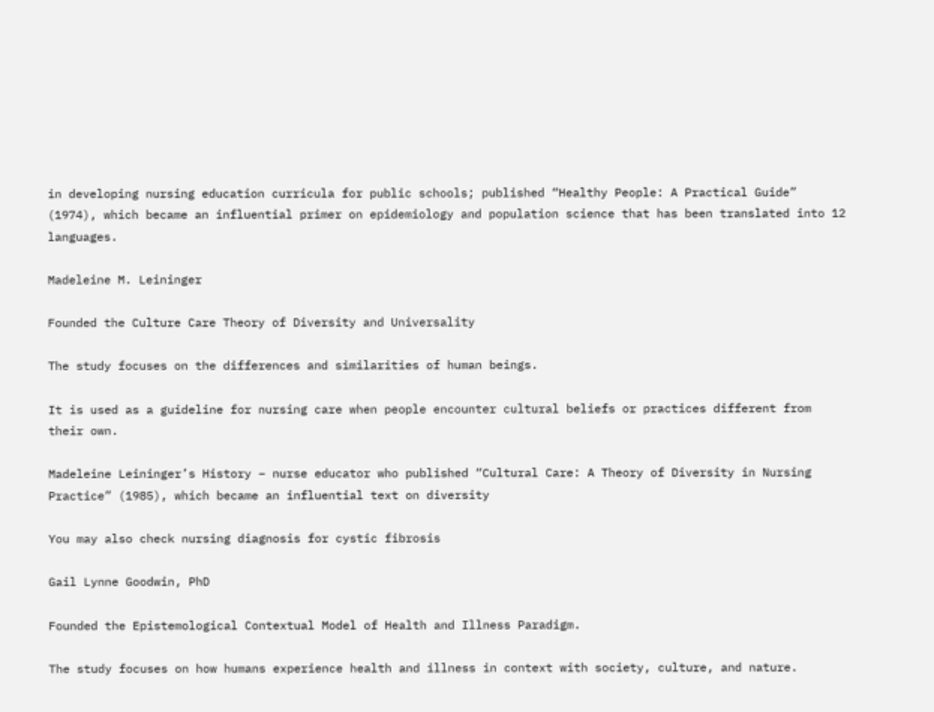in developing nursing education curricula for public schools; published “Healthy People: A Practical Guide” (1974), which became an influential primer on epidemiology and population science that has been translated into 12 languages.

Madeleine M. Leininger

Founded the Culture Care Theory of Diversity and Universality

The study focuses on the differences and similarities of human beings.

It is used as a guideline for nursing care when people encounter cultural beliefs or practices different from their own.

Madeleine Leininger’s History – nurse educator who published “Cultural Care: A Theory of Diversity in Nursing Practice” (1985), which became an influential text on diversity

You may also check nursing diagnosis for cystic fibrosis

Gail Lynne Goodwin, PhD

Founded the Epistemological Contextual Model of Health and Illness Paradigm.

The study focuses on how humans experience health and illness in context with society, culture, and nature.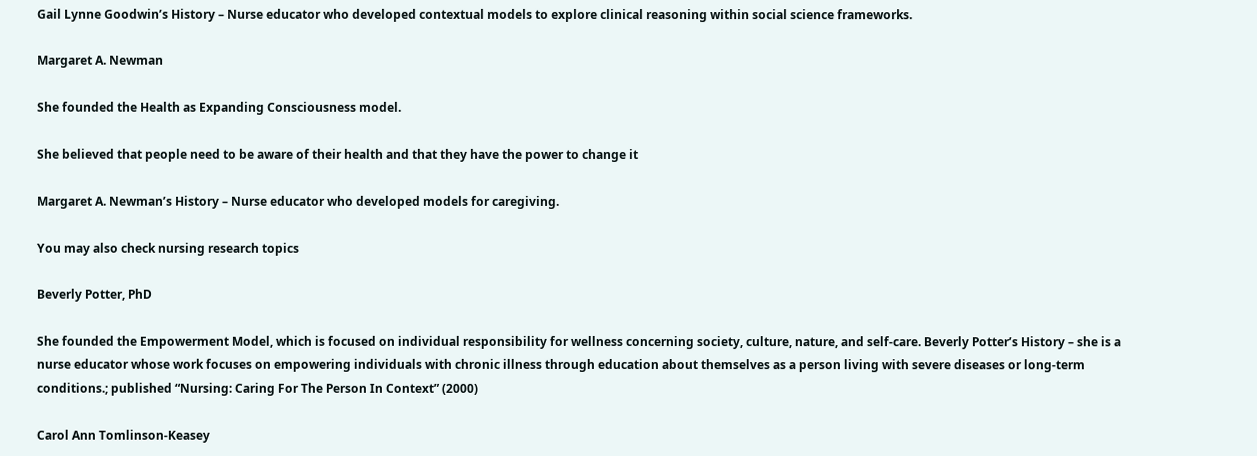Gail Lynne Goodwin’s History – Nurse educator who developed contextual models to explore clinical reasoning within social science frameworks.

Margaret A. Newman

She founded the Health as Expanding Consciousness model.

She believed that people need to be aware of their health and that they have the power to change it

Margaret A. Newman’s History – Nurse educator who developed models for caregiving.

You may also check nursing research topics

Beverly Potter, PhD

She founded the Empowerment Model, which is focused on individual responsibility for wellness concerning society, culture, nature, and self-care. Beverly Potter’s History – she is a nurse educator whose work focuses on empowering individuals with chronic illness through education about themselves as a person living with severe diseases or long-term conditions.; published “Nursing: Caring For The Person In Context” (2000)

Carol Ann Tomlinson-Keasey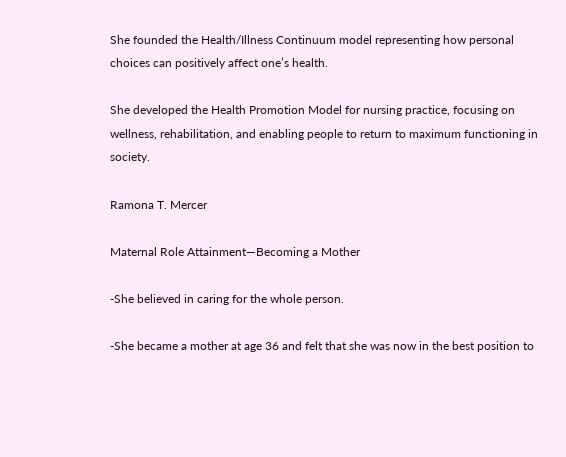She founded the Health/Illness Continuum model representing how personal choices can positively affect one’s health.

She developed the Health Promotion Model for nursing practice, focusing on wellness, rehabilitation, and enabling people to return to maximum functioning in society.

Ramona T. Mercer

Maternal Role Attainment—Becoming a Mother

-She believed in caring for the whole person.

-She became a mother at age 36 and felt that she was now in the best position to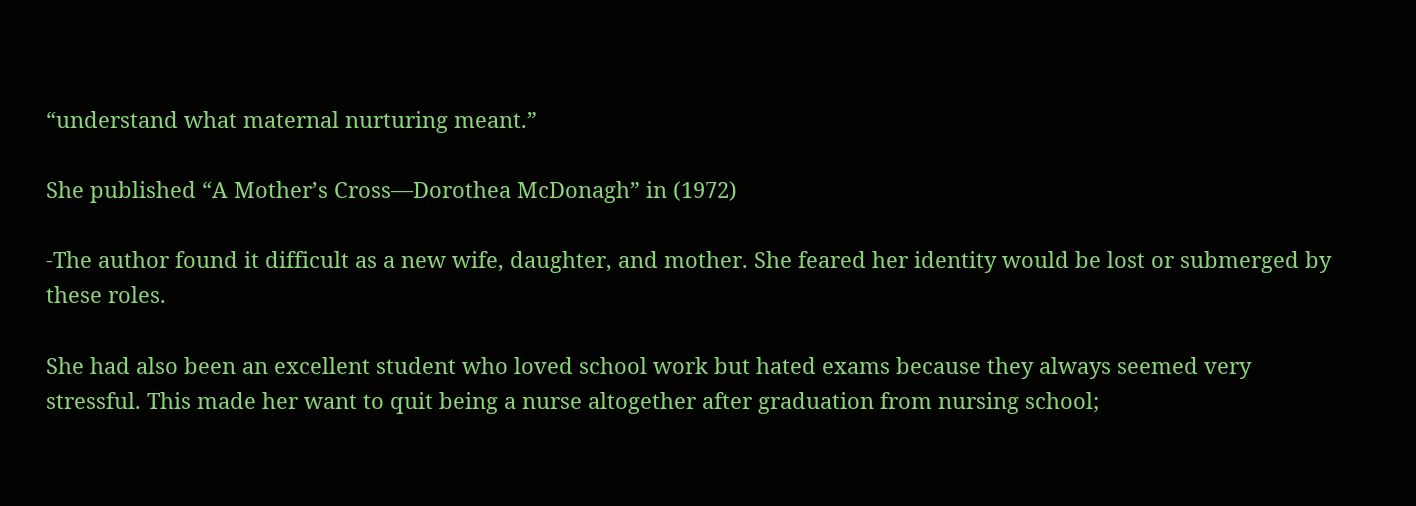“understand what maternal nurturing meant.”

She published “A Mother’s Cross—Dorothea McDonagh” in (1972)

-The author found it difficult as a new wife, daughter, and mother. She feared her identity would be lost or submerged by these roles.

She had also been an excellent student who loved school work but hated exams because they always seemed very stressful. This made her want to quit being a nurse altogether after graduation from nursing school;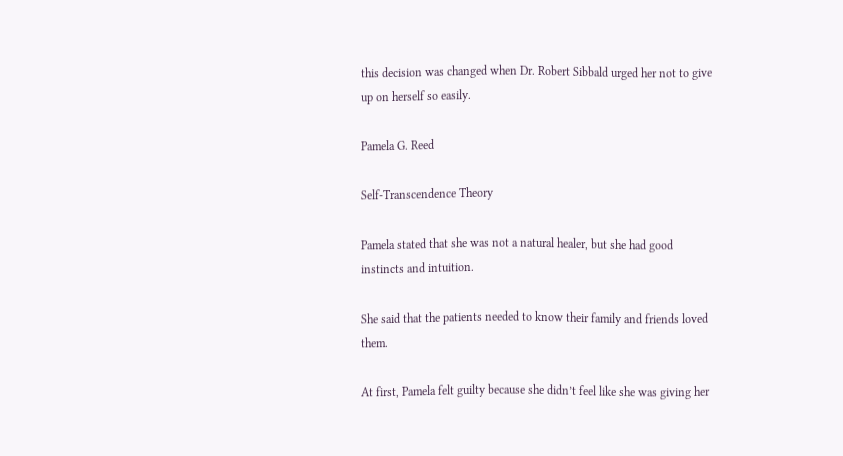this decision was changed when Dr. Robert Sibbald urged her not to give up on herself so easily.

Pamela G. Reed

Self-Transcendence Theory

Pamela stated that she was not a natural healer, but she had good instincts and intuition.

She said that the patients needed to know their family and friends loved them.

At first, Pamela felt guilty because she didn’t feel like she was giving her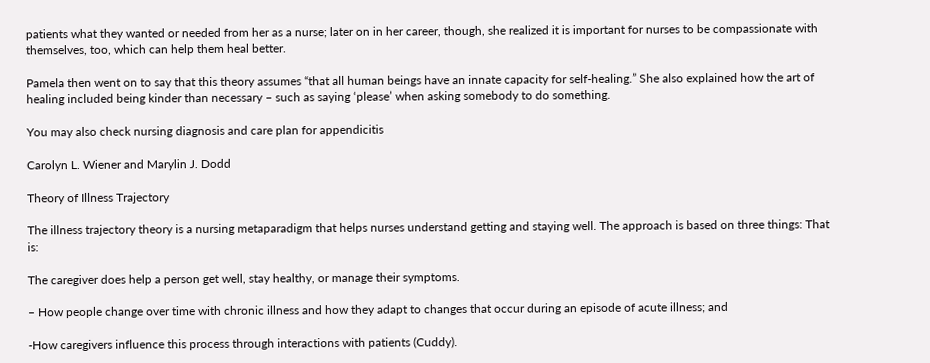patients what they wanted or needed from her as a nurse; later on in her career, though, she realized it is important for nurses to be compassionate with themselves, too, which can help them heal better.

Pamela then went on to say that this theory assumes “that all human beings have an innate capacity for self-healing.” She also explained how the art of healing included being kinder than necessary – such as saying ‘please’ when asking somebody to do something.

You may also check nursing diagnosis and care plan for appendicitis

Carolyn L. Wiener and Marylin J. Dodd

Theory of Illness Trajectory

The illness trajectory theory is a nursing metaparadigm that helps nurses understand getting and staying well. The approach is based on three things: That is:

The caregiver does help a person get well, stay healthy, or manage their symptoms.

– How people change over time with chronic illness and how they adapt to changes that occur during an episode of acute illness; and

-How caregivers influence this process through interactions with patients (Cuddy).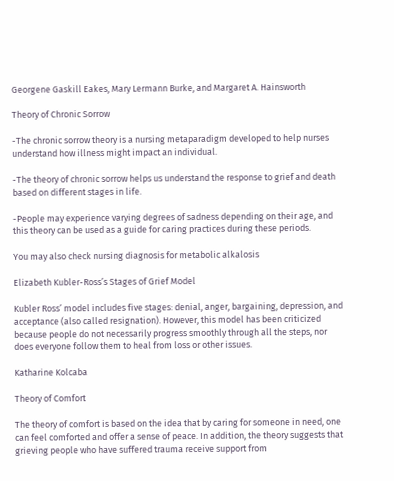Georgene Gaskill Eakes, Mary Lermann Burke, and Margaret A. Hainsworth

Theory of Chronic Sorrow

-The chronic sorrow theory is a nursing metaparadigm developed to help nurses understand how illness might impact an individual.

-The theory of chronic sorrow helps us understand the response to grief and death based on different stages in life.

-People may experience varying degrees of sadness depending on their age, and this theory can be used as a guide for caring practices during these periods.

You may also check nursing diagnosis for metabolic alkalosis

Elizabeth Kubler-Ross’s Stages of Grief Model

Kubler Ross’ model includes five stages: denial, anger, bargaining, depression, and acceptance (also called resignation). However, this model has been criticized because people do not necessarily progress smoothly through all the steps, nor does everyone follow them to heal from loss or other issues.

Katharine Kolcaba

Theory of Comfort

The theory of comfort is based on the idea that by caring for someone in need, one can feel comforted and offer a sense of peace. In addition, the theory suggests that grieving people who have suffered trauma receive support from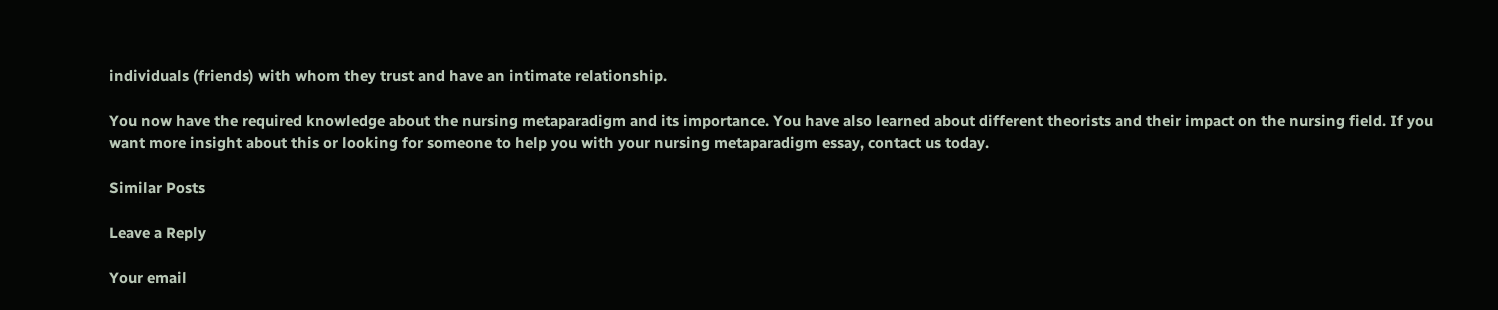individuals (friends) with whom they trust and have an intimate relationship.

You now have the required knowledge about the nursing metaparadigm and its importance. You have also learned about different theorists and their impact on the nursing field. If you want more insight about this or looking for someone to help you with your nursing metaparadigm essay, contact us today.

Similar Posts

Leave a Reply

Your email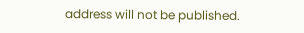address will not be published.